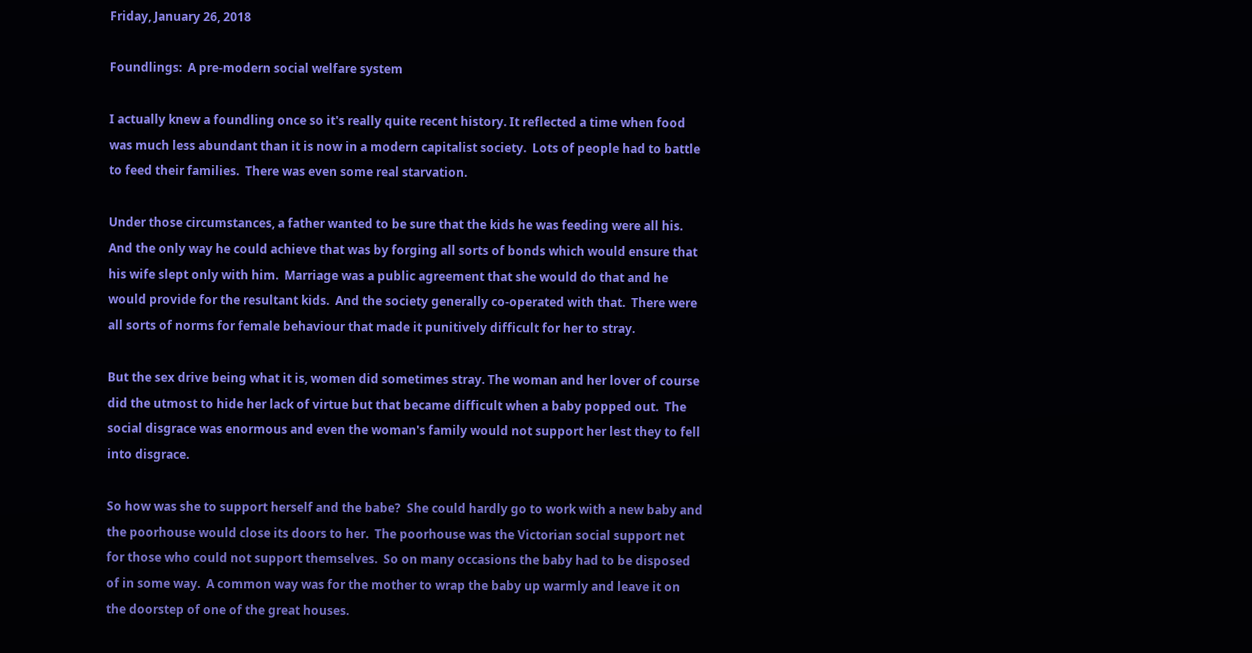Friday, January 26, 2018

Foundlings:  A pre-modern social welfare system

I actually knew a foundling once so it's really quite recent history. It reflected a time when food was much less abundant than it is now in a modern capitalist society.  Lots of people had to battle to feed their families.  There was even some real starvation.

Under those circumstances, a father wanted to be sure that the kids he was feeding were all his.  And the only way he could achieve that was by forging all sorts of bonds which would ensure that his wife slept only with him.  Marriage was a public agreement that she would do that and he would provide for the resultant kids.  And the society generally co-operated with that.  There were all sorts of norms for female behaviour that made it punitively difficult for her to stray.

But the sex drive being what it is, women did sometimes stray. The woman and her lover of course did the utmost to hide her lack of virtue but that became difficult when a baby popped out.  The social disgrace was enormous and even the woman's family would not support her lest they to fell into disgrace.

So how was she to support herself and the babe?  She could hardly go to work with a new baby and the poorhouse would close its doors to her.  The poorhouse was the Victorian social support net for those who could not support themselves.  So on many occasions the baby had to be disposed of in some way.  A common way was for the mother to wrap the baby up warmly and leave it on the doorstep of one of the great houses.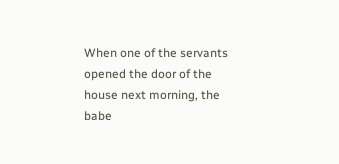When one of the servants opened the door of the house next morning, the babe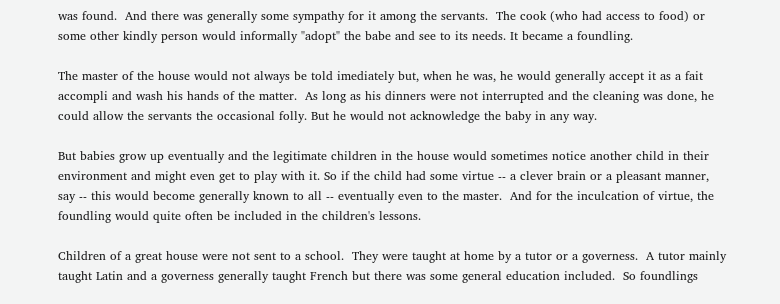was found.  And there was generally some sympathy for it among the servants.  The cook (who had access to food) or some other kindly person would informally "adopt" the babe and see to its needs. It became a foundling.

The master of the house would not always be told imediately but, when he was, he would generally accept it as a fait accompli and wash his hands of the matter.  As long as his dinners were not interrupted and the cleaning was done, he could allow the servants the occasional folly. But he would not acknowledge the baby in any way.

But babies grow up eventually and the legitimate children in the house would sometimes notice another child in their environment and might even get to play with it. So if the child had some virtue -- a clever brain or a pleasant manner, say -- this would become generally known to all -- eventually even to the master.  And for the inculcation of virtue, the foundling would quite often be included in the children's lessons.

Children of a great house were not sent to a school.  They were taught at home by a tutor or a governess.  A tutor mainly taught Latin and a governess generally taught French but there was some general education included.  So foundlings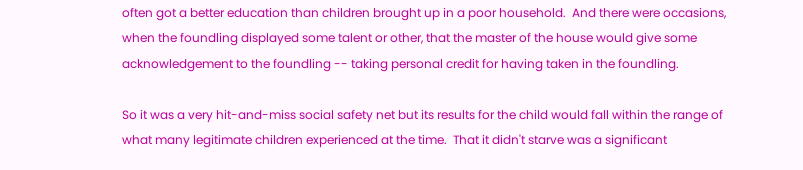often got a better education than children brought up in a poor household.  And there were occasions, when the foundling displayed some talent or other, that the master of the house would give some acknowledgement to the foundling -- taking personal credit for having taken in the foundling.

So it was a very hit-and-miss social safety net but its results for the child would fall within the range of what many legitimate children experienced at the time.  That it didn't starve was a significant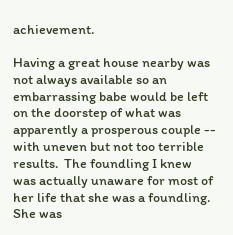achievement.

Having a great house nearby was not always available so an embarrassing babe would be left on the doorstep of what was apparently a prosperous couple -- with uneven but not too terrible results.  The foundling I knew was actually unaware for most of her life that she was a foundling.  She was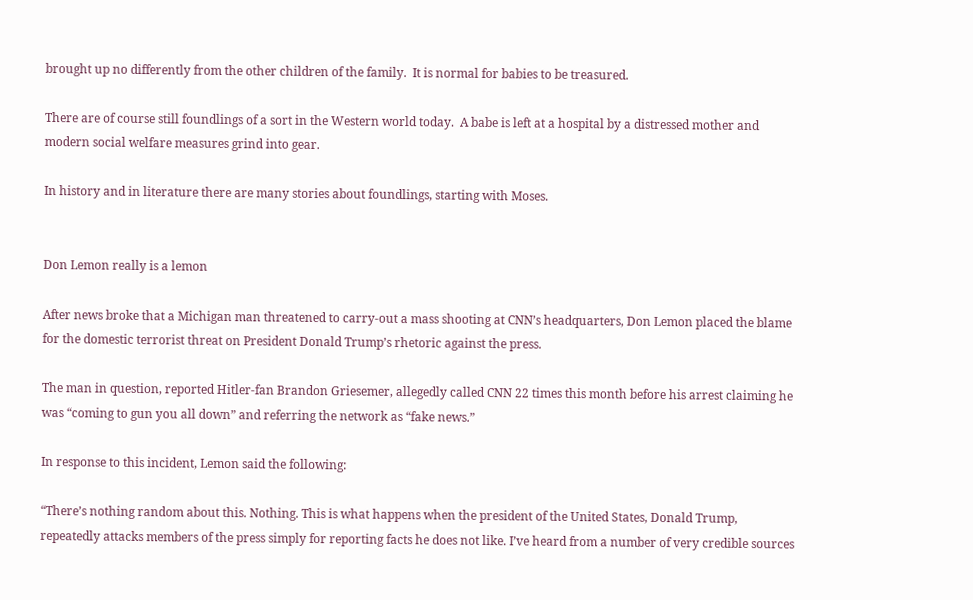brought up no differently from the other children of the family.  It is normal for babies to be treasured.

There are of course still foundlings of a sort in the Western world today.  A babe is left at a hospital by a distressed mother and modern social welfare measures grind into gear.

In history and in literature there are many stories about foundlings, starting with Moses.


Don Lemon really is a lemon

After news broke that a Michigan man threatened to carry-out a mass shooting at CNN’s headquarters, Don Lemon placed the blame for the domestic terrorist threat on President Donald Trump’s rhetoric against the press.

The man in question, reported Hitler-fan Brandon Griesemer, allegedly called CNN 22 times this month before his arrest claiming he was “coming to gun you all down” and referring the network as “fake news.”

In response to this incident, Lemon said the following:

“There’s nothing random about this. Nothing. This is what happens when the president of the United States, Donald Trump, repeatedly attacks members of the press simply for reporting facts he does not like. I’ve heard from a number of very credible sources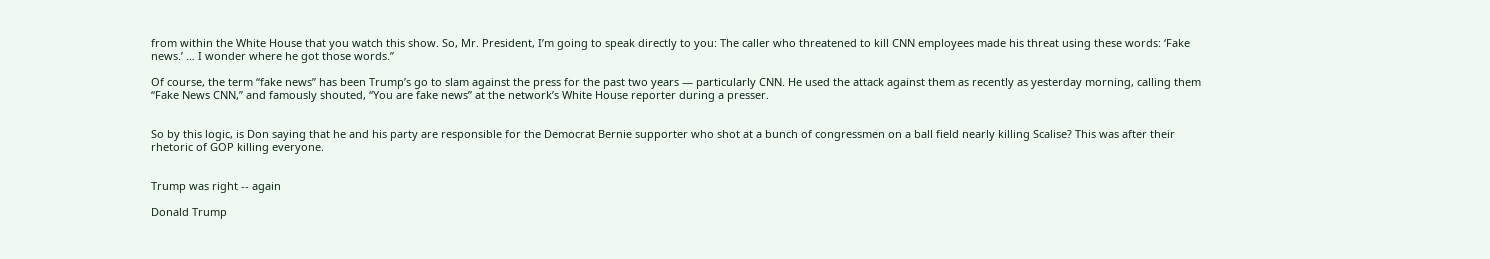from within the White House that you watch this show. So, Mr. President, I’m going to speak directly to you: The caller who threatened to kill CNN employees made his threat using these words: ‘Fake news.’ … I wonder where he got those words.”

Of course, the term “fake news” has been Trump’s go to slam against the press for the past two years — particularly CNN. He used the attack against them as recently as yesterday morning, calling them “Fake News CNN,” and famously shouted, “You are fake news” at the network’s White House reporter during a presser.


So by this logic, is Don saying that he and his party are responsible for the Democrat Bernie supporter who shot at a bunch of congressmen on a ball field nearly killing Scalise? This was after their rhetoric of GOP killing everyone.


Trump was right -- again

Donald Trump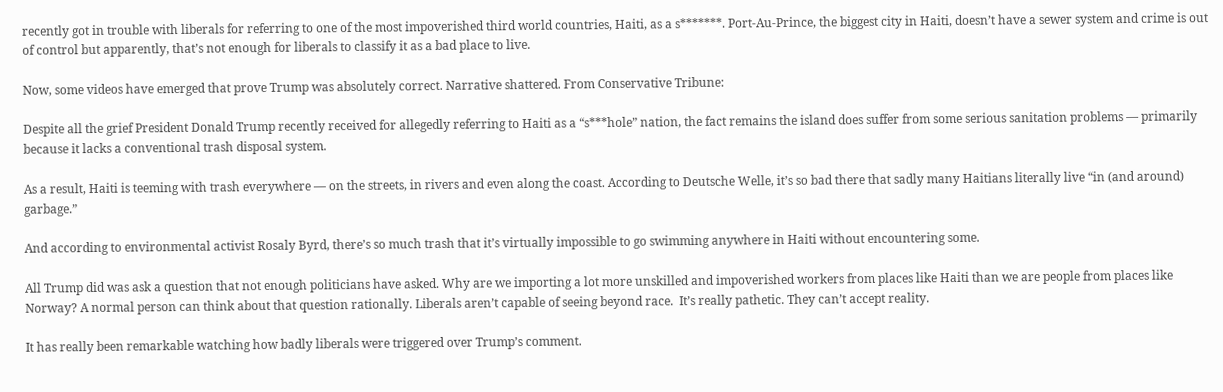recently got in trouble with liberals for referring to one of the most impoverished third world countries, Haiti, as a s*******. Port-Au-Prince, the biggest city in Haiti, doesn’t have a sewer system and crime is out of control but apparently, that’s not enough for liberals to classify it as a bad place to live.

Now, some videos have emerged that prove Trump was absolutely correct. Narrative shattered. From Conservative Tribune:

Despite all the grief President Donald Trump recently received for allegedly referring to Haiti as a “s***hole” nation, the fact remains the island does suffer from some serious sanitation problems — primarily because it lacks a conventional trash disposal system.

As a result, Haiti is teeming with trash everywhere — on the streets, in rivers and even along the coast. According to Deutsche Welle, it’s so bad there that sadly many Haitians literally live “in (and around) garbage.”

And according to environmental activist Rosaly Byrd, there’s so much trash that it’s virtually impossible to go swimming anywhere in Haiti without encountering some.

All Trump did was ask a question that not enough politicians have asked. Why are we importing a lot more unskilled and impoverished workers from places like Haiti than we are people from places like Norway? A normal person can think about that question rationally. Liberals aren’t capable of seeing beyond race.  It’s really pathetic. They can’t accept reality.

It has really been remarkable watching how badly liberals were triggered over Trump’s comment.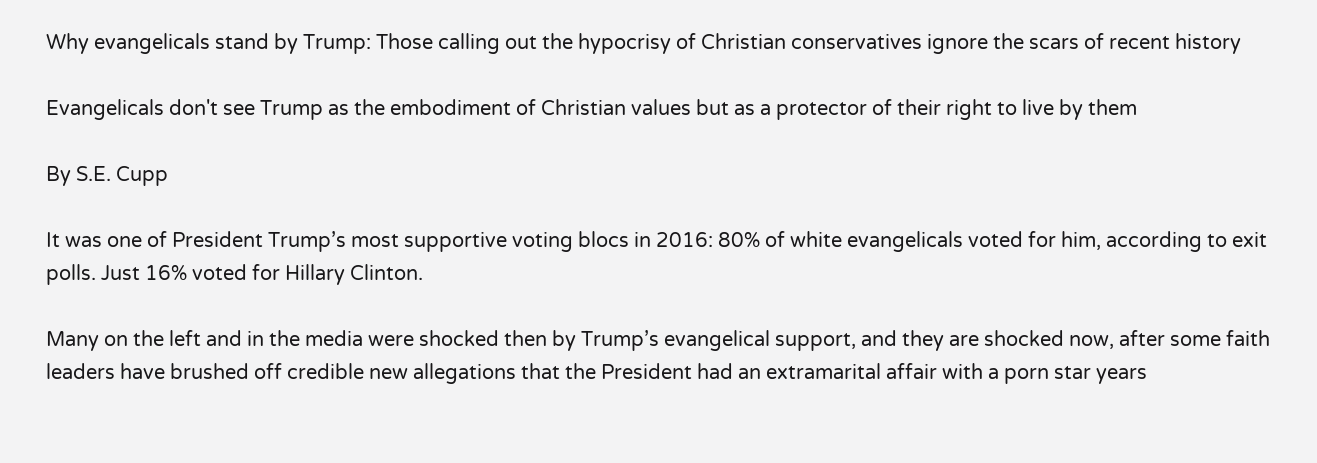Why evangelicals stand by Trump: Those calling out the hypocrisy of Christian conservatives ignore the scars of recent history

Evangelicals don't see Trump as the embodiment of Christian values but as a protector of their right to live by them

By S.E. Cupp

It was one of President Trump’s most supportive voting blocs in 2016: 80% of white evangelicals voted for him, according to exit polls. Just 16% voted for Hillary Clinton.

Many on the left and in the media were shocked then by Trump’s evangelical support, and they are shocked now, after some faith leaders have brushed off credible new allegations that the President had an extramarital affair with a porn star years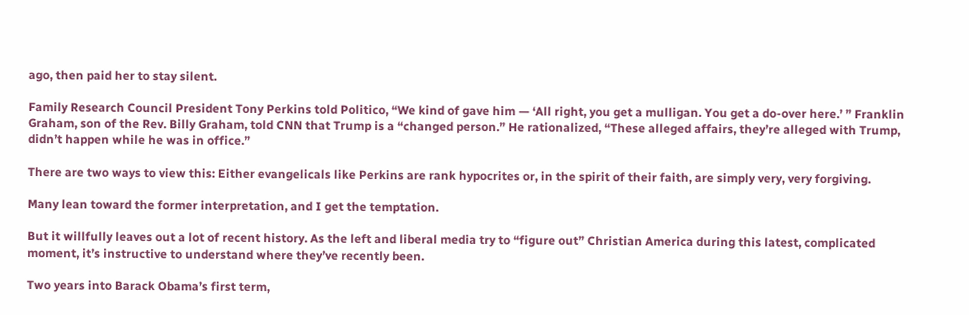ago, then paid her to stay silent.

Family Research Council President Tony Perkins told Politico, “We kind of gave him — ‘All right, you get a mulligan. You get a do-over here.’ ” Franklin Graham, son of the Rev. Billy Graham, told CNN that Trump is a “changed person.” He rationalized, “These alleged affairs, they’re alleged with Trump, didn’t happen while he was in office.”

There are two ways to view this: Either evangelicals like Perkins are rank hypocrites or, in the spirit of their faith, are simply very, very forgiving.

Many lean toward the former interpretation, and I get the temptation.

But it willfully leaves out a lot of recent history. As the left and liberal media try to “figure out” Christian America during this latest, complicated moment, it’s instructive to understand where they’ve recently been.

Two years into Barack Obama’s first term,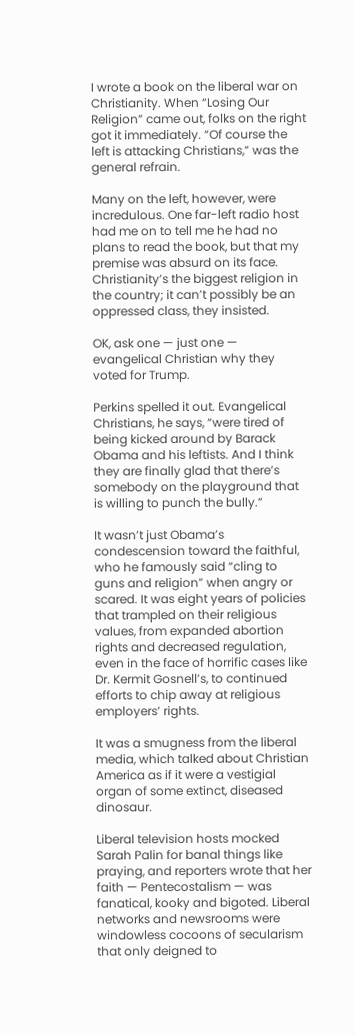I wrote a book on the liberal war on Christianity. When “Losing Our Religion” came out, folks on the right got it immediately. “Of course the left is attacking Christians,” was the general refrain.

Many on the left, however, were incredulous. One far-left radio host had me on to tell me he had no plans to read the book, but that my premise was absurd on its face. Christianity’s the biggest religion in the country; it can’t possibly be an oppressed class, they insisted.

OK, ask one — just one — evangelical Christian why they voted for Trump.

Perkins spelled it out. Evangelical Christians, he says, “were tired of being kicked around by Barack Obama and his leftists. And I think they are finally glad that there’s somebody on the playground that is willing to punch the bully.”

It wasn’t just Obama’s condescension toward the faithful, who he famously said “cling to guns and religion” when angry or scared. It was eight years of policies that trampled on their religious values, from expanded abortion rights and decreased regulation, even in the face of horrific cases like Dr. Kermit Gosnell’s, to continued efforts to chip away at religious employers’ rights.

It was a smugness from the liberal media, which talked about Christian America as if it were a vestigial organ of some extinct, diseased dinosaur.

Liberal television hosts mocked Sarah Palin for banal things like praying, and reporters wrote that her faith — Pentecostalism — was fanatical, kooky and bigoted. Liberal networks and newsrooms were windowless cocoons of secularism that only deigned to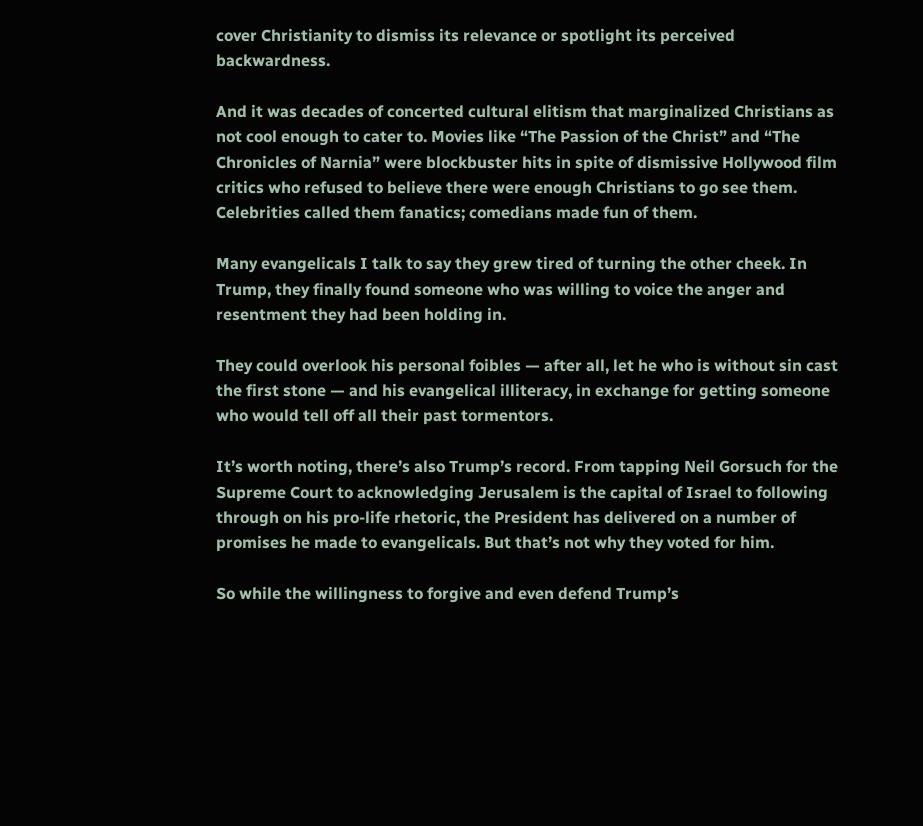cover Christianity to dismiss its relevance or spotlight its perceived backwardness.

And it was decades of concerted cultural elitism that marginalized Christians as not cool enough to cater to. Movies like “The Passion of the Christ” and “The Chronicles of Narnia” were blockbuster hits in spite of dismissive Hollywood film critics who refused to believe there were enough Christians to go see them. Celebrities called them fanatics; comedians made fun of them.

Many evangelicals I talk to say they grew tired of turning the other cheek. In Trump, they finally found someone who was willing to voice the anger and resentment they had been holding in.

They could overlook his personal foibles — after all, let he who is without sin cast the first stone — and his evangelical illiteracy, in exchange for getting someone who would tell off all their past tormentors.

It’s worth noting, there’s also Trump’s record. From tapping Neil Gorsuch for the Supreme Court to acknowledging Jerusalem is the capital of Israel to following through on his pro-life rhetoric, the President has delivered on a number of promises he made to evangelicals. But that’s not why they voted for him.

So while the willingness to forgive and even defend Trump’s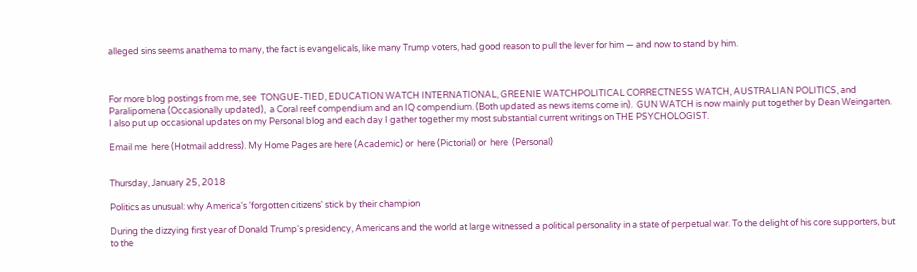alleged sins seems anathema to many, the fact is evangelicals, like many Trump voters, had good reason to pull the lever for him — and now to stand by him.



For more blog postings from me, see  TONGUE-TIED, EDUCATION WATCH INTERNATIONAL, GREENIE WATCHPOLITICAL CORRECTNESS WATCH, AUSTRALIAN POLITICS, and Paralipomena (Occasionally updated),  a Coral reef compendium and an IQ compendium. (Both updated as news items come in).  GUN WATCH is now mainly put together by Dean Weingarten. I also put up occasional updates on my Personal blog and each day I gather together my most substantial current writings on THE PSYCHOLOGIST.

Email me  here (Hotmail address). My Home Pages are here (Academic) or  here (Pictorial) or  here  (Personal)


Thursday, January 25, 2018

Politics as unusual: why America's 'forgotten citizens' stick by their champion

During the dizzying first year of Donald Trump's presidency, Americans and the world at large witnessed a political personality in a state of perpetual war. To the delight of his core supporters, but to the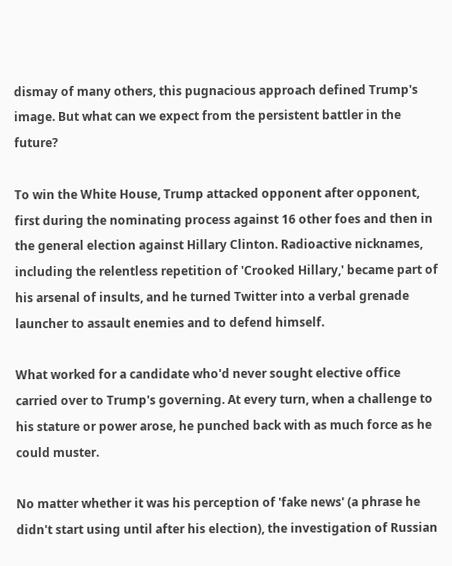dismay of many others, this pugnacious approach defined Trump's image. But what can we expect from the persistent battler in the future?

To win the White House, Trump attacked opponent after opponent, first during the nominating process against 16 other foes and then in the general election against Hillary Clinton. Radioactive nicknames, including the relentless repetition of 'Crooked Hillary,' became part of his arsenal of insults, and he turned Twitter into a verbal grenade launcher to assault enemies and to defend himself.

What worked for a candidate who'd never sought elective office carried over to Trump's governing. At every turn, when a challenge to his stature or power arose, he punched back with as much force as he could muster.

No matter whether it was his perception of 'fake news' (a phrase he didn't start using until after his election), the investigation of Russian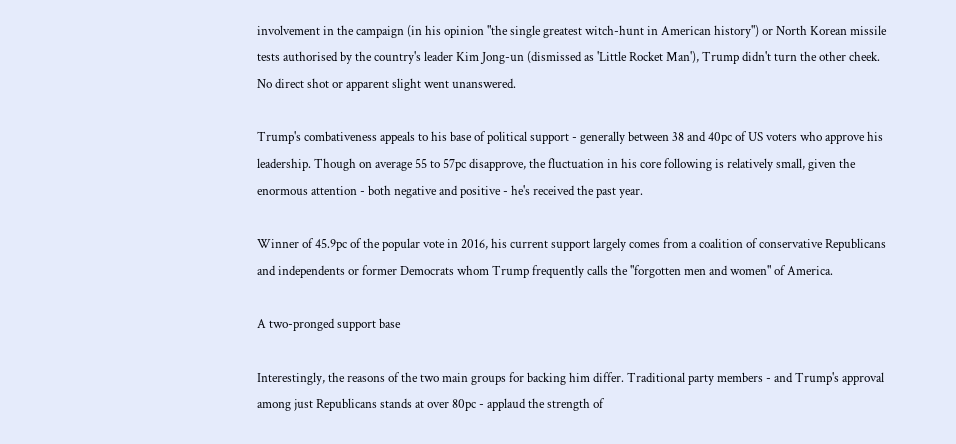involvement in the campaign (in his opinion "the single greatest witch-hunt in American history") or North Korean missile tests authorised by the country's leader Kim Jong-un (dismissed as 'Little Rocket Man'), Trump didn't turn the other cheek. No direct shot or apparent slight went unanswered.

Trump's combativeness appeals to his base of political support - generally between 38 and 40pc of US voters who approve his leadership. Though on average 55 to 57pc disapprove, the fluctuation in his core following is relatively small, given the enormous attention - both negative and positive - he's received the past year.

Winner of 45.9pc of the popular vote in 2016, his current support largely comes from a coalition of conservative Republicans and independents or former Democrats whom Trump frequently calls the "forgotten men and women" of America.

A two-pronged support base

Interestingly, the reasons of the two main groups for backing him differ. Traditional party members - and Trump's approval among just Republicans stands at over 80pc - applaud the strength of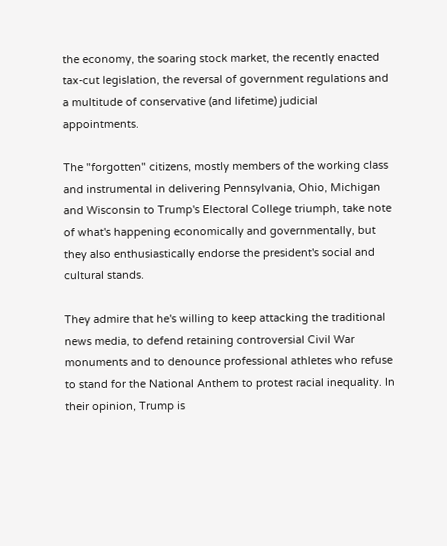the economy, the soaring stock market, the recently enacted tax-cut legislation, the reversal of government regulations and a multitude of conservative (and lifetime) judicial appointments.

The "forgotten" citizens, mostly members of the working class and instrumental in delivering Pennsylvania, Ohio, Michigan and Wisconsin to Trump's Electoral College triumph, take note of what's happening economically and governmentally, but they also enthusiastically endorse the president's social and cultural stands.

They admire that he's willing to keep attacking the traditional news media, to defend retaining controversial Civil War monuments and to denounce professional athletes who refuse to stand for the National Anthem to protest racial inequality. In their opinion, Trump is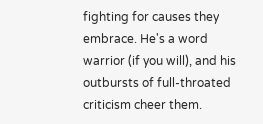fighting for causes they embrace. He's a word warrior (if you will), and his outbursts of full-throated criticism cheer them.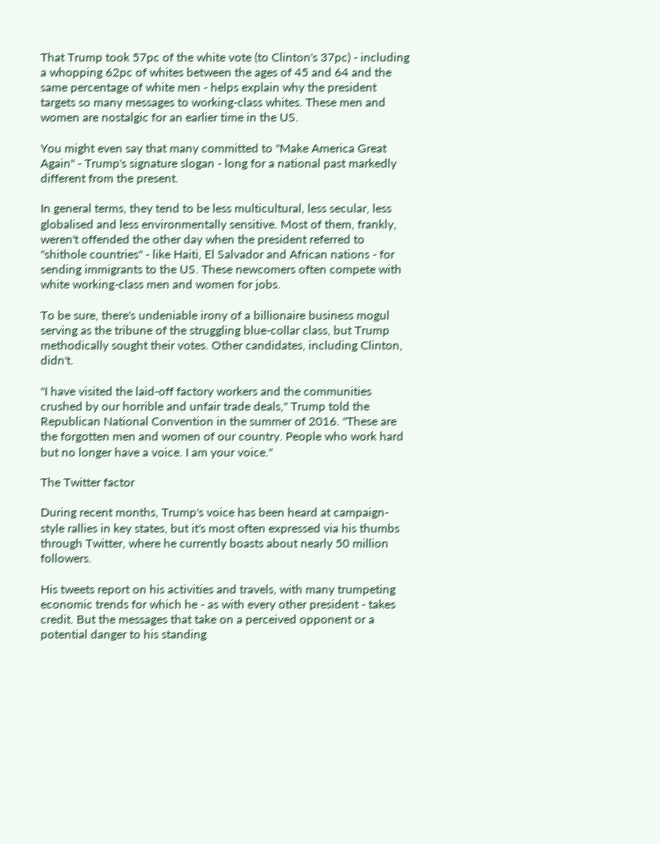That Trump took 57pc of the white vote (to Clinton's 37pc) - including a whopping 62pc of whites between the ages of 45 and 64 and the same percentage of white men - helps explain why the president targets so many messages to working-class whites. These men and women are nostalgic for an earlier time in the US.

You might even say that many committed to "Make America Great Again" - Trump's signature slogan - long for a national past markedly different from the present.

In general terms, they tend to be less multicultural, less secular, less globalised and less environmentally sensitive. Most of them, frankly, weren't offended the other day when the president referred to "shithole countries" - like Haiti, El Salvador and African nations - for sending immigrants to the US. These newcomers often compete with white working-class men and women for jobs.

To be sure, there's undeniable irony of a billionaire business mogul serving as the tribune of the struggling blue-collar class, but Trump methodically sought their votes. Other candidates, including Clinton, didn't.

"I have visited the laid-off factory workers and the communities crushed by our horrible and unfair trade deals," Trump told the Republican National Convention in the summer of 2016. "These are the forgotten men and women of our country. People who work hard but no longer have a voice. I am your voice."

The Twitter factor

During recent months, Trump's voice has been heard at campaign-style rallies in key states, but it's most often expressed via his thumbs through Twitter, where he currently boasts about nearly 50 million followers.

His tweets report on his activities and travels, with many trumpeting economic trends for which he - as with every other president - takes credit. But the messages that take on a perceived opponent or a potential danger to his standing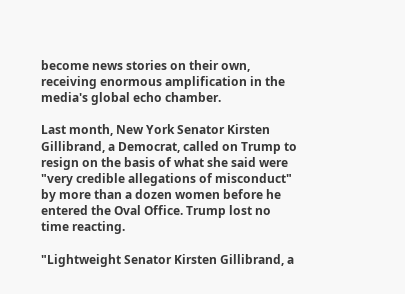become news stories on their own, receiving enormous amplification in the media's global echo chamber.

Last month, New York Senator Kirsten Gillibrand, a Democrat, called on Trump to resign on the basis of what she said were "very credible allegations of misconduct" by more than a dozen women before he entered the Oval Office. Trump lost no time reacting.

"Lightweight Senator Kirsten Gillibrand, a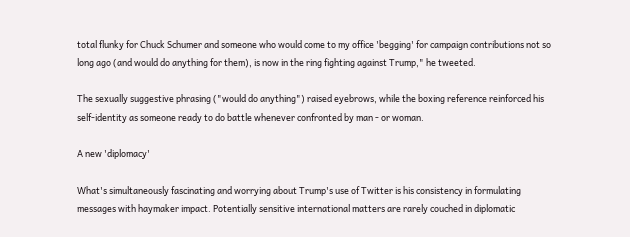total flunky for Chuck Schumer and someone who would come to my office 'begging' for campaign contributions not so long ago (and would do anything for them), is now in the ring fighting against Trump," he tweeted.

The sexually suggestive phrasing ("would do anything") raised eyebrows, while the boxing reference reinforced his self-identity as someone ready to do battle whenever confronted by man - or woman.

A new 'diplomacy'

What's simultaneously fascinating and worrying about Trump's use of Twitter is his consistency in formulating messages with haymaker impact. Potentially sensitive international matters are rarely couched in diplomatic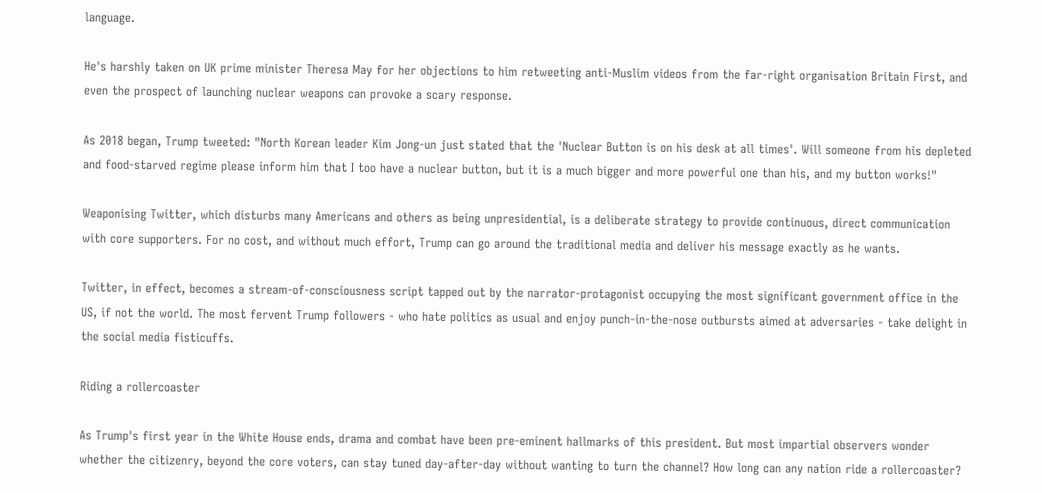language.

He's harshly taken on UK prime minister Theresa May for her objections to him retweeting anti-Muslim videos from the far-right organisation Britain First, and even the prospect of launching nuclear weapons can provoke a scary response.

As 2018 began, Trump tweeted: "North Korean leader Kim Jong-un just stated that the 'Nuclear Button is on his desk at all times'. Will someone from his depleted and food-starved regime please inform him that I too have a nuclear button, but it is a much bigger and more powerful one than his, and my button works!"

Weaponising Twitter, which disturbs many Americans and others as being unpresidential, is a deliberate strategy to provide continuous, direct communication with core supporters. For no cost, and without much effort, Trump can go around the traditional media and deliver his message exactly as he wants.

Twitter, in effect, becomes a stream-of-consciousness script tapped out by the narrator-protagonist occupying the most significant government office in the US, if not the world. The most fervent Trump followers - who hate politics as usual and enjoy punch-in-the-nose outbursts aimed at adversaries - take delight in the social media fisticuffs.

Riding a rollercoaster

As Trump's first year in the White House ends, drama and combat have been pre-eminent hallmarks of this president. But most impartial observers wonder whether the citizenry, beyond the core voters, can stay tuned day-after-day without wanting to turn the channel? How long can any nation ride a rollercoaster?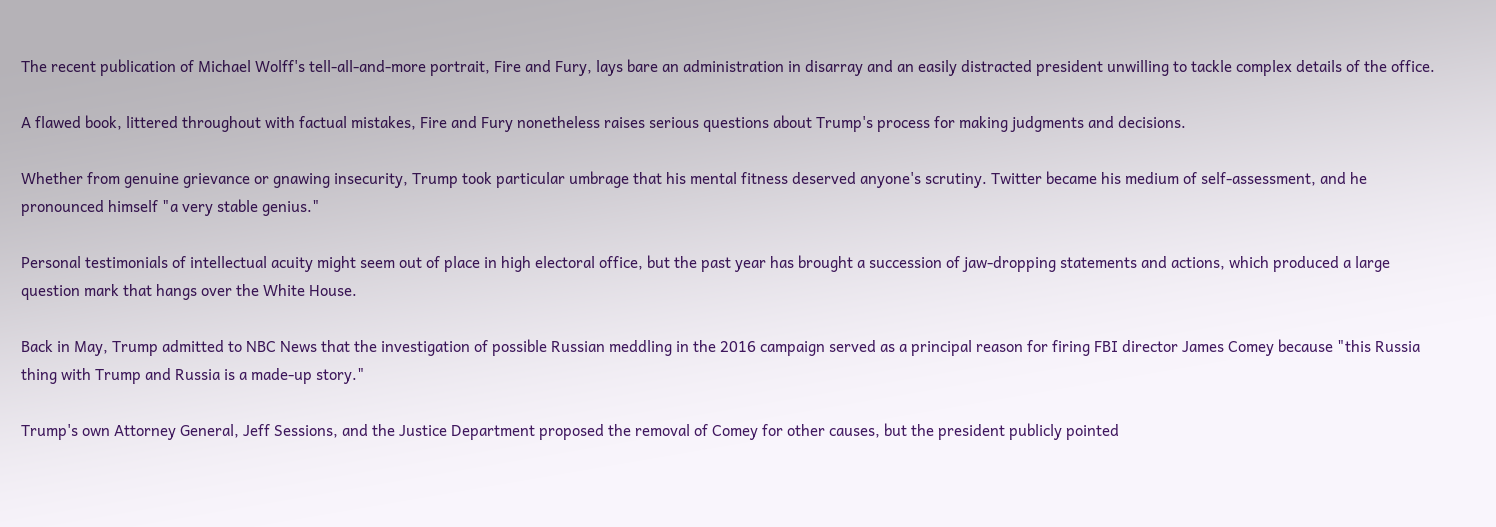The recent publication of Michael Wolff's tell-all-and-more portrait, Fire and Fury, lays bare an administration in disarray and an easily distracted president unwilling to tackle complex details of the office.

A flawed book, littered throughout with factual mistakes, Fire and Fury nonetheless raises serious questions about Trump's process for making judgments and decisions.

Whether from genuine grievance or gnawing insecurity, Trump took particular umbrage that his mental fitness deserved anyone's scrutiny. Twitter became his medium of self-assessment, and he pronounced himself "a very stable genius."

Personal testimonials of intellectual acuity might seem out of place in high electoral office, but the past year has brought a succession of jaw-dropping statements and actions, which produced a large question mark that hangs over the White House.

Back in May, Trump admitted to NBC News that the investigation of possible Russian meddling in the 2016 campaign served as a principal reason for firing FBI director James Comey because "this Russia thing with Trump and Russia is a made-up story."

Trump's own Attorney General, Jeff Sessions, and the Justice Department proposed the removal of Comey for other causes, but the president publicly pointed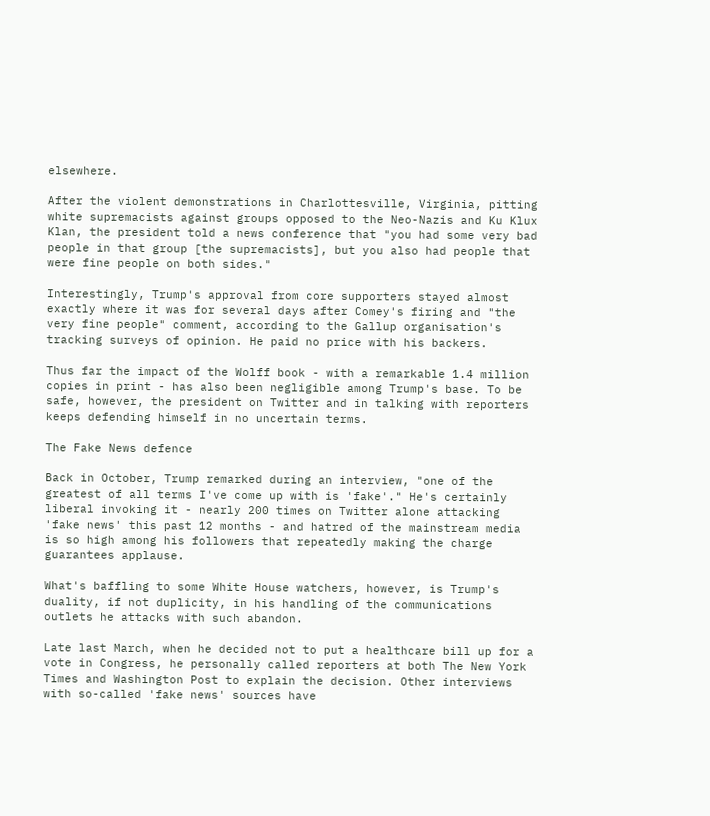elsewhere.

After the violent demonstrations in Charlottesville, Virginia, pitting white supremacists against groups opposed to the Neo-Nazis and Ku Klux Klan, the president told a news conference that "you had some very bad people in that group [the supremacists], but you also had people that were fine people on both sides."

Interestingly, Trump's approval from core supporters stayed almost exactly where it was for several days after Comey's firing and "the very fine people" comment, according to the Gallup organisation's tracking surveys of opinion. He paid no price with his backers.

Thus far the impact of the Wolff book - with a remarkable 1.4 million copies in print - has also been negligible among Trump's base. To be safe, however, the president on Twitter and in talking with reporters keeps defending himself in no uncertain terms.

The Fake News defence

Back in October, Trump remarked during an interview, "one of the greatest of all terms I've come up with is 'fake'." He's certainly liberal invoking it - nearly 200 times on Twitter alone attacking 'fake news' this past 12 months - and hatred of the mainstream media is so high among his followers that repeatedly making the charge guarantees applause.

What's baffling to some White House watchers, however, is Trump's duality, if not duplicity, in his handling of the communications outlets he attacks with such abandon.

Late last March, when he decided not to put a healthcare bill up for a vote in Congress, he personally called reporters at both The New York Times and Washington Post to explain the decision. Other interviews with so-called 'fake news' sources have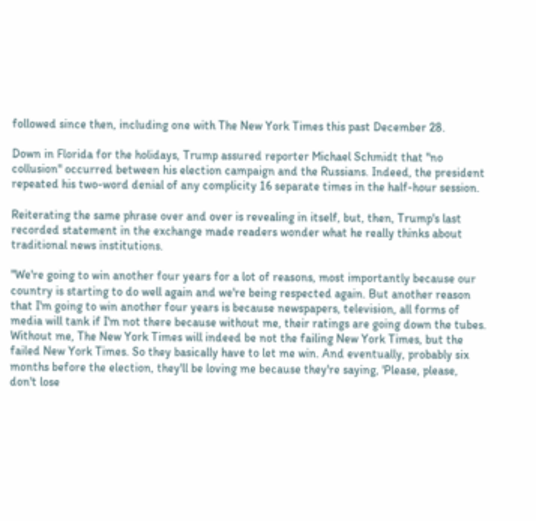followed since then, including one with The New York Times this past December 28.

Down in Florida for the holidays, Trump assured reporter Michael Schmidt that "no collusion" occurred between his election campaign and the Russians. Indeed, the president repeated his two-word denial of any complicity 16 separate times in the half-hour session.

Reiterating the same phrase over and over is revealing in itself, but, then, Trump's last recorded statement in the exchange made readers wonder what he really thinks about traditional news institutions.

"We're going to win another four years for a lot of reasons, most importantly because our country is starting to do well again and we're being respected again. But another reason that I'm going to win another four years is because newspapers, television, all forms of media will tank if I'm not there because without me, their ratings are going down the tubes. Without me, The New York Times will indeed be not the failing New York Times, but the failed New York Times. So they basically have to let me win. And eventually, probably six months before the election, they'll be loving me because they're saying, 'Please, please, don't lose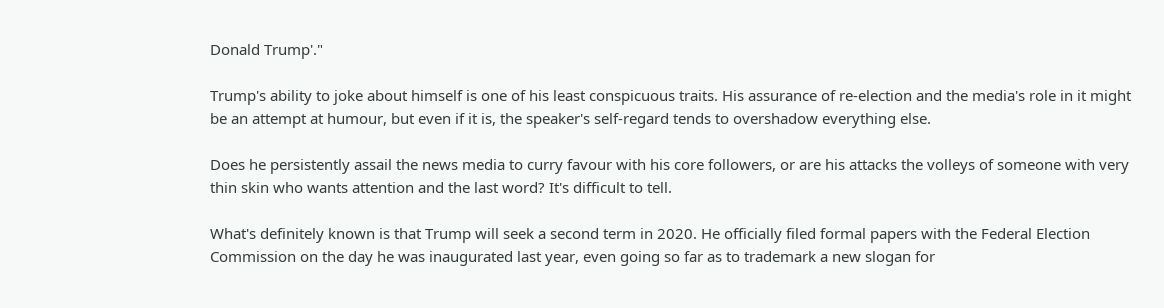Donald Trump'."

Trump's ability to joke about himself is one of his least conspicuous traits. His assurance of re-election and the media's role in it might be an attempt at humour, but even if it is, the speaker's self-regard tends to overshadow everything else.

Does he persistently assail the news media to curry favour with his core followers, or are his attacks the volleys of someone with very thin skin who wants attention and the last word? It's difficult to tell.

What's definitely known is that Trump will seek a second term in 2020. He officially filed formal papers with the Federal Election Commission on the day he was inaugurated last year, even going so far as to trademark a new slogan for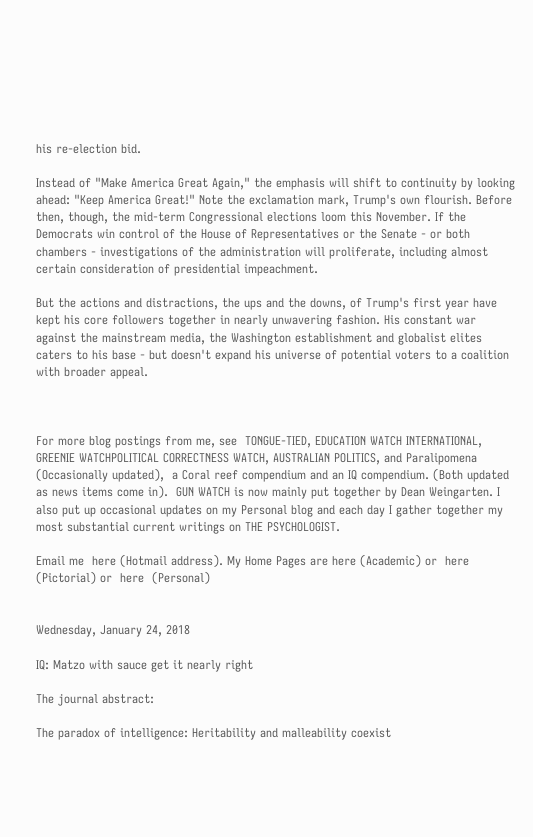his re-election bid.

Instead of "Make America Great Again," the emphasis will shift to continuity by looking ahead: "Keep America Great!" Note the exclamation mark, Trump's own flourish. Before then, though, the mid-term Congressional elections loom this November. If the Democrats win control of the House of Representatives or the Senate - or both chambers - investigations of the administration will proliferate, including almost certain consideration of presidential impeachment.

But the actions and distractions, the ups and the downs, of Trump's first year have kept his core followers together in nearly unwavering fashion. His constant war against the mainstream media, the Washington establishment and globalist elites caters to his base - but doesn't expand his universe of potential voters to a coalition with broader appeal.



For more blog postings from me, see  TONGUE-TIED, EDUCATION WATCH INTERNATIONAL, GREENIE WATCHPOLITICAL CORRECTNESS WATCH, AUSTRALIAN POLITICS, and Paralipomena (Occasionally updated),  a Coral reef compendium and an IQ compendium. (Both updated as news items come in).  GUN WATCH is now mainly put together by Dean Weingarten. I also put up occasional updates on my Personal blog and each day I gather together my most substantial current writings on THE PSYCHOLOGIST.

Email me  here (Hotmail address). My Home Pages are here (Academic) or  here (Pictorial) or  here  (Personal)


Wednesday, January 24, 2018

IQ: Matzo with sauce get it nearly right

The journal abstract:

The paradox of intelligence: Heritability and malleability coexist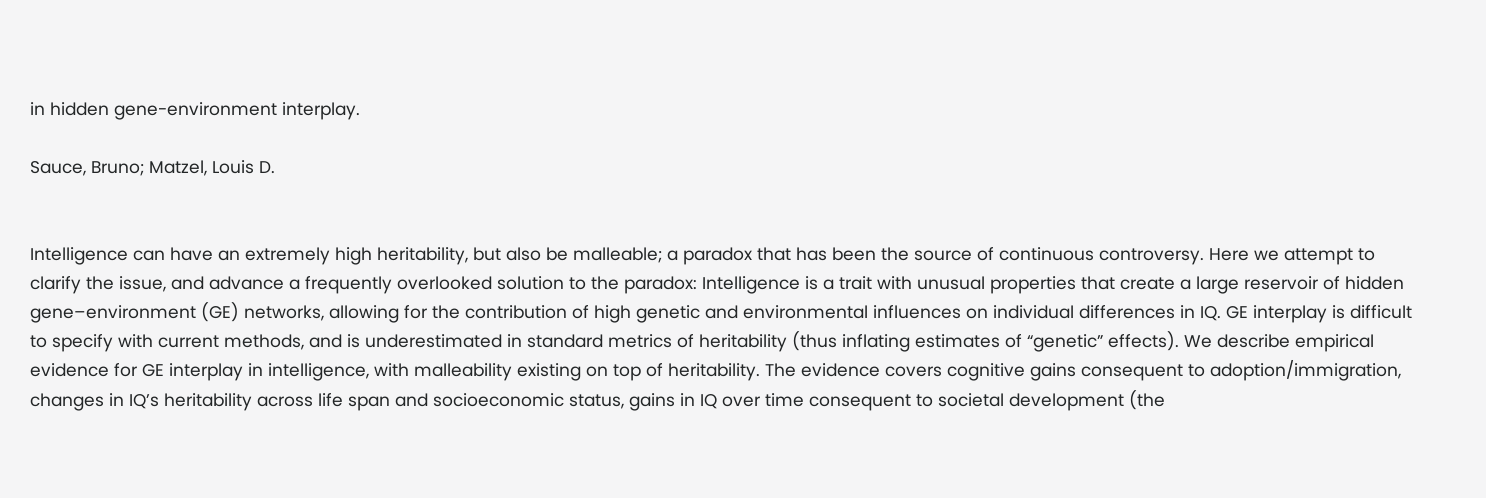in hidden gene-environment interplay.

Sauce, Bruno; Matzel, Louis D.


Intelligence can have an extremely high heritability, but also be malleable; a paradox that has been the source of continuous controversy. Here we attempt to clarify the issue, and advance a frequently overlooked solution to the paradox: Intelligence is a trait with unusual properties that create a large reservoir of hidden gene–environment (GE) networks, allowing for the contribution of high genetic and environmental influences on individual differences in IQ. GE interplay is difficult to specify with current methods, and is underestimated in standard metrics of heritability (thus inflating estimates of “genetic” effects). We describe empirical evidence for GE interplay in intelligence, with malleability existing on top of heritability. The evidence covers cognitive gains consequent to adoption/immigration, changes in IQ’s heritability across life span and socioeconomic status, gains in IQ over time consequent to societal development (the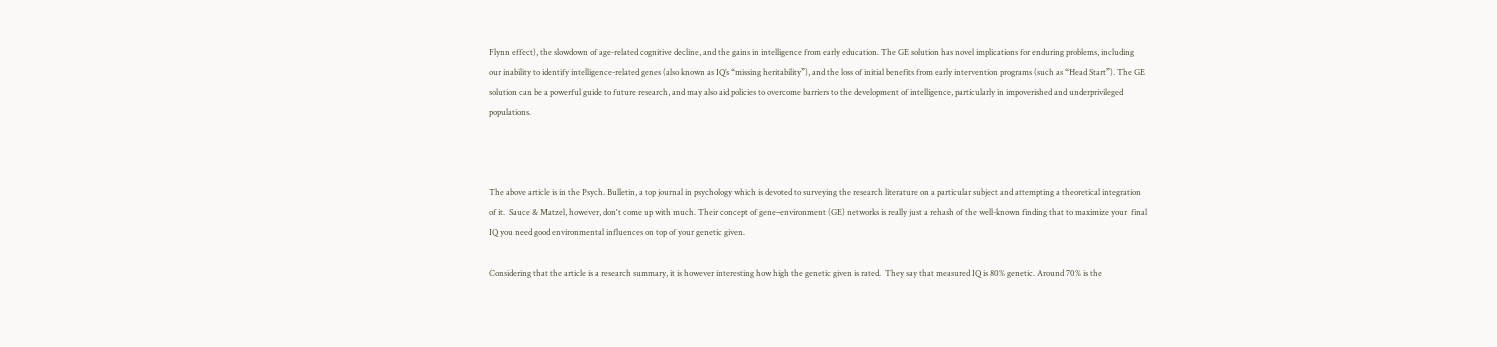Flynn effect), the slowdown of age-related cognitive decline, and the gains in intelligence from early education. The GE solution has novel implications for enduring problems, including our inability to identify intelligence-related genes (also known as IQ’s “missing heritability”), and the loss of initial benefits from early intervention programs (such as “Head Start”). The GE solution can be a powerful guide to future research, and may also aid policies to overcome barriers to the development of intelligence, particularly in impoverished and underprivileged populations.



The above article is in the Psych. Bulletin, a top journal in psychology which is devoted to surveying the research literature on a particular subject and attempting a theoretical integration of it.  Sauce & Matzel, however, don't come up with much. Their concept of gene–environment (GE) networks is really just a rehash of the well-known finding that to maximize your  final IQ you need good environmental influences on top of your genetic given.

Considering that the article is a research summary, it is however interesting how high the genetic given is rated.  They say that measured IQ is 80% genetic. Around 70% is the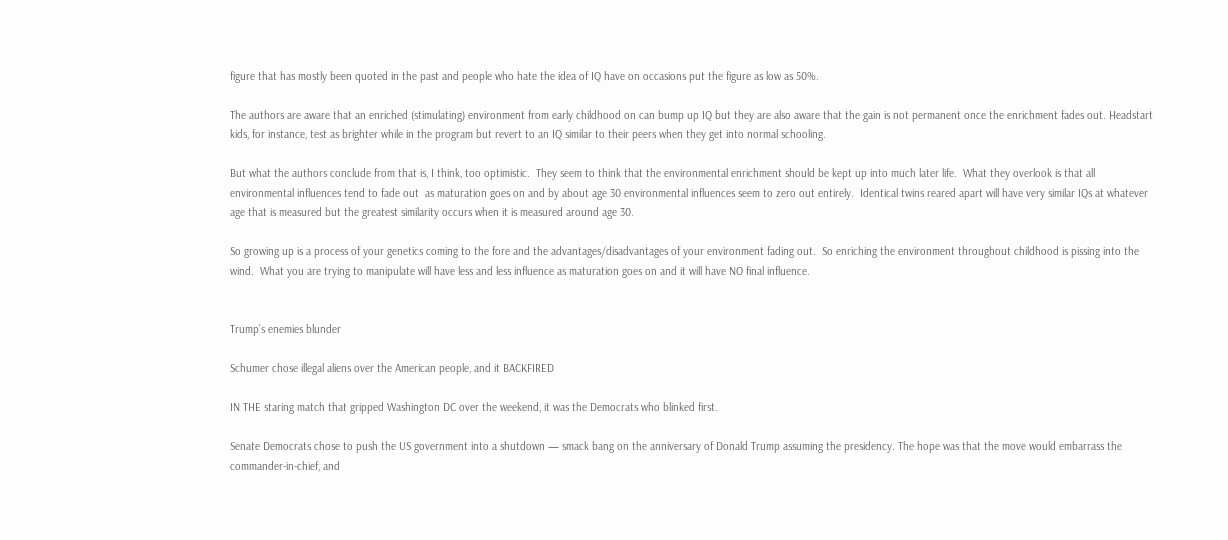figure that has mostly been quoted in the past and people who hate the idea of IQ have on occasions put the figure as low as 50%.

The authors are aware that an enriched (stimulating) environment from early childhood on can bump up IQ but they are also aware that the gain is not permanent once the enrichment fades out. Headstart kids, for instance, test as brighter while in the program but revert to an IQ similar to their peers when they get into normal schooling.

But what the authors conclude from that is, I think, too optimistic.  They seem to think that the environmental enrichment should be kept up into much later life.  What they overlook is that all environmental influences tend to fade out  as maturation goes on and by about age 30 environmental influences seem to zero out entirely.  Identical twins reared apart will have very similar IQs at whatever age that is measured but the greatest similarity occurs when it is measured around age 30.

So growing up is a process of your genetics coming to the fore and the advantages/disadvantages of your environment fading out.  So enriching the environment throughout childhood is pissing into the wind.  What you are trying to manipulate will have less and less influence as maturation goes on and it will have NO final influence.


Trump’s enemies blunder

Schumer chose illegal aliens over the American people, and it BACKFIRED

IN THE staring match that gripped Washington DC over the weekend, it was the Democrats who blinked first.

Senate Democrats chose to push the US government into a shutdown — smack bang on the anniversary of Donald Trump assuming the presidency. The hope was that the move would embarrass the commander-in-chief, and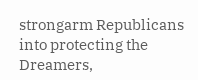strongarm Republicans into protecting the Dreamers,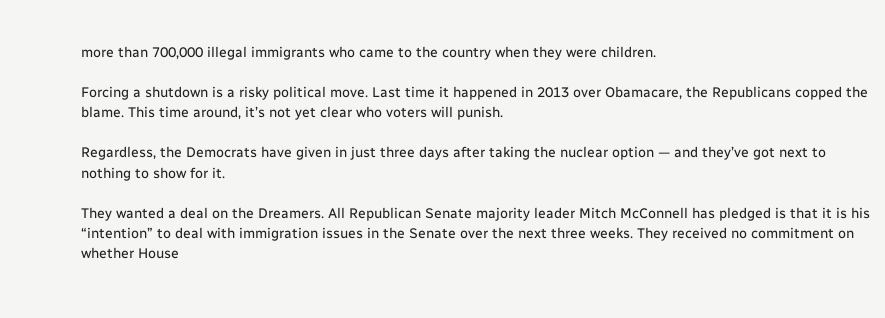more than 700,000 illegal immigrants who came to the country when they were children.

Forcing a shutdown is a risky political move. Last time it happened in 2013 over Obamacare, the Republicans copped the blame. This time around, it’s not yet clear who voters will punish.

Regardless, the Democrats have given in just three days after taking the nuclear option — and they’ve got next to nothing to show for it.

They wanted a deal on the Dreamers. All Republican Senate majority leader Mitch McConnell has pledged is that it is his “intention” to deal with immigration issues in the Senate over the next three weeks. They received no commitment on whether House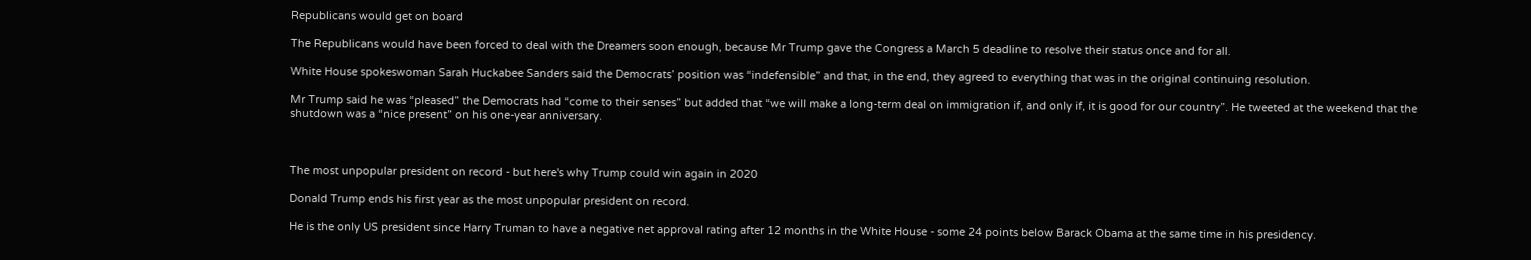Republicans would get on board

The Republicans would have been forced to deal with the Dreamers soon enough, because Mr Trump gave the Congress a March 5 deadline to resolve their status once and for all.

White House spokeswoman Sarah Huckabee Sanders said the Democrats’ position was “indefensible” and that, in the end, they agreed to everything that was in the original continuing resolution.

Mr Trump said he was “pleased” the Democrats had “come to their senses” but added that “we will make a long-term deal on immigration if, and only if, it is good for our country”. He tweeted at the weekend that the shutdown was a “nice present” on his one-year anniversary.



The most unpopular president on record - but here's why Trump could win again in 2020

Donald Trump ends his first year as the most unpopular president on record.

He is the only US president since Harry Truman to have a negative net approval rating after 12 months in the White House - some 24 points below Barack Obama at the same time in his presidency.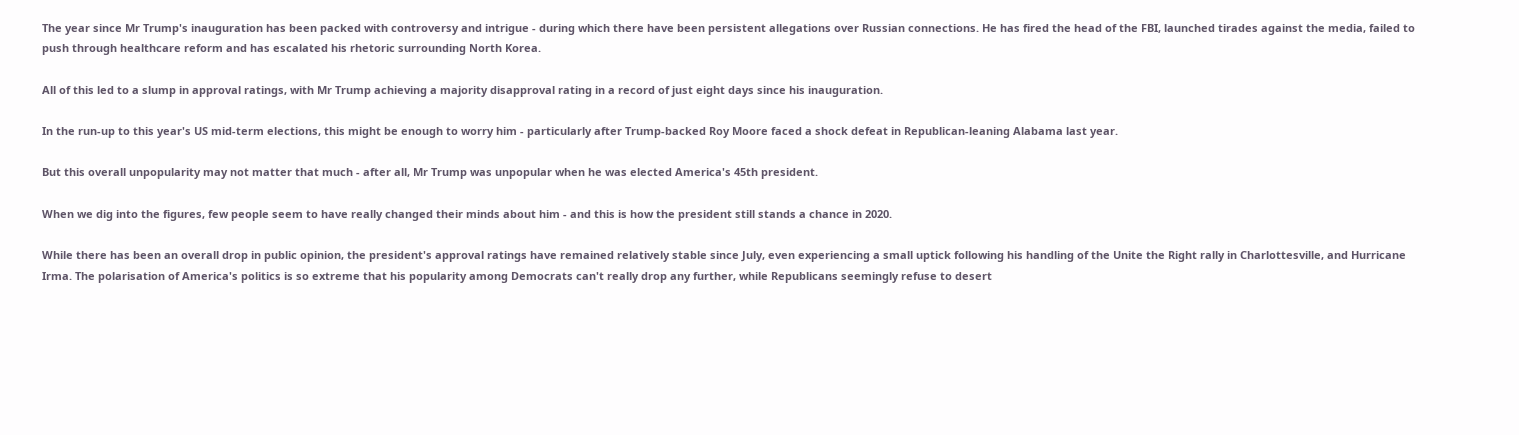The year since Mr Trump's inauguration has been packed with controversy and intrigue - during which there have been persistent allegations over Russian connections. He has fired the head of the FBI, launched tirades against the media, failed to push through healthcare reform and has escalated his rhetoric surrounding North Korea.

All of this led to a slump in approval ratings, with Mr Trump achieving a majority disapproval rating in a record of just eight days since his inauguration.

In the run-up to this year's US mid-term elections, this might be enough to worry him - particularly after Trump-backed Roy Moore faced a shock defeat in Republican-leaning Alabama last year.

But this overall unpopularity may not matter that much - after all, Mr Trump was unpopular when he was elected America's 45th president.

When we dig into the figures, few people seem to have really changed their minds about him - and this is how the president still stands a chance in 2020.

While there has been an overall drop in public opinion, the president's approval ratings have remained relatively stable since July, even experiencing a small uptick following his handling of the Unite the Right rally in Charlottesville, and Hurricane Irma. The polarisation of America's politics is so extreme that his popularity among Democrats can't really drop any further, while Republicans seemingly refuse to desert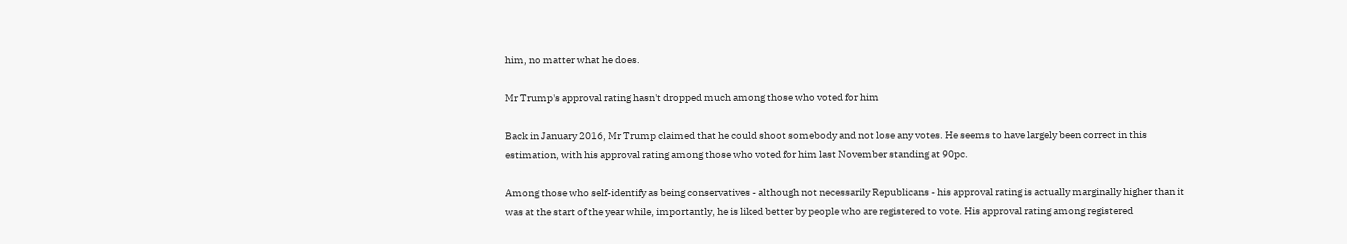him, no matter what he does.

Mr Trump's approval rating hasn't dropped much among those who voted for him

Back in January 2016, Mr Trump claimed that he could shoot somebody and not lose any votes. He seems to have largely been correct in this estimation, with his approval rating among those who voted for him last November standing at 90pc.

Among those who self-identify as being conservatives - although not necessarily Republicans - his approval rating is actually marginally higher than it was at the start of the year while, importantly, he is liked better by people who are registered to vote. His approval rating among registered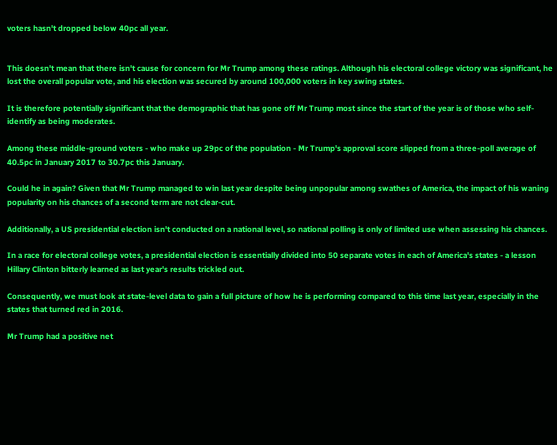voters hasn't dropped below 40pc all year.


This doesn't mean that there isn't cause for concern for Mr Trump among these ratings. Although his electoral college victory was significant, he lost the overall popular vote, and his election was secured by around 100,000 voters in key swing states.

It is therefore potentially significant that the demographic that has gone off Mr Trump most since the start of the year is of those who self-identify as being moderates.

Among these middle-ground voters - who make up 29pc of the population - Mr Trump's approval score slipped from a three-poll average of 40.5pc in January 2017 to 30.7pc this January.

Could he in again? Given that Mr Trump managed to win last year despite being unpopular among swathes of America, the impact of his waning popularity on his chances of a second term are not clear-cut.

Additionally, a US presidential election isn't conducted on a national level, so national polling is only of limited use when assessing his chances.

In a race for electoral college votes, a presidential election is essentially divided into 50 separate votes in each of America's states - a lesson Hillary Clinton bitterly learned as last year's results trickled out.

Consequently, we must look at state-level data to gain a full picture of how he is performing compared to this time last year, especially in the states that turned red in 2016.

Mr Trump had a positive net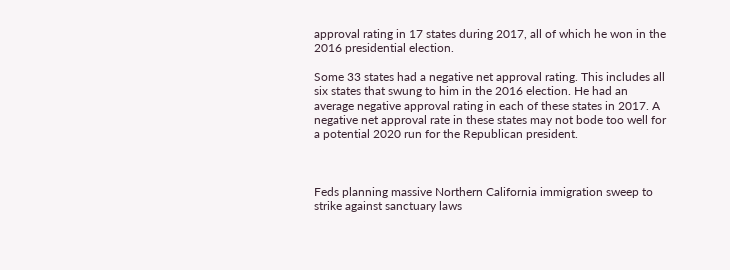approval rating in 17 states during 2017, all of which he won in the 2016 presidential election.

Some 33 states had a negative net approval rating. This includes all six states that swung to him in the 2016 election. He had an average negative approval rating in each of these states in 2017. A negative net approval rate in these states may not bode too well for a potential 2020 run for the Republican president.



Feds planning massive Northern California immigration sweep to strike against sanctuary laws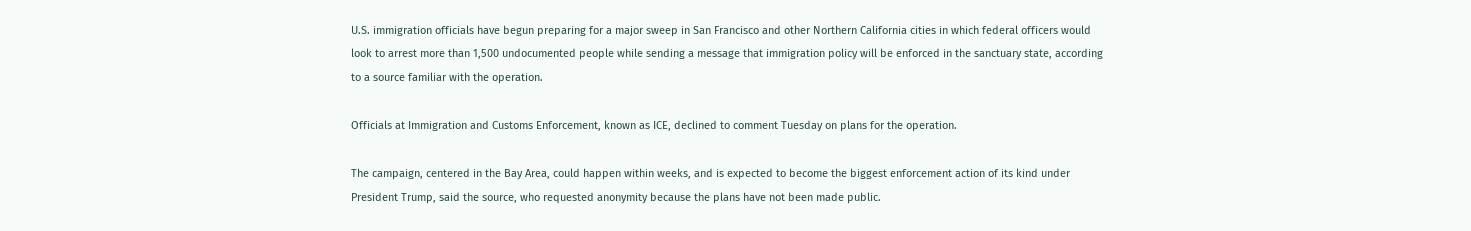U.S. immigration officials have begun preparing for a major sweep in San Francisco and other Northern California cities in which federal officers would look to arrest more than 1,500 undocumented people while sending a message that immigration policy will be enforced in the sanctuary state, according to a source familiar with the operation.

Officials at Immigration and Customs Enforcement, known as ICE, declined to comment Tuesday on plans for the operation.

The campaign, centered in the Bay Area, could happen within weeks, and is expected to become the biggest enforcement action of its kind under President Trump, said the source, who requested anonymity because the plans have not been made public.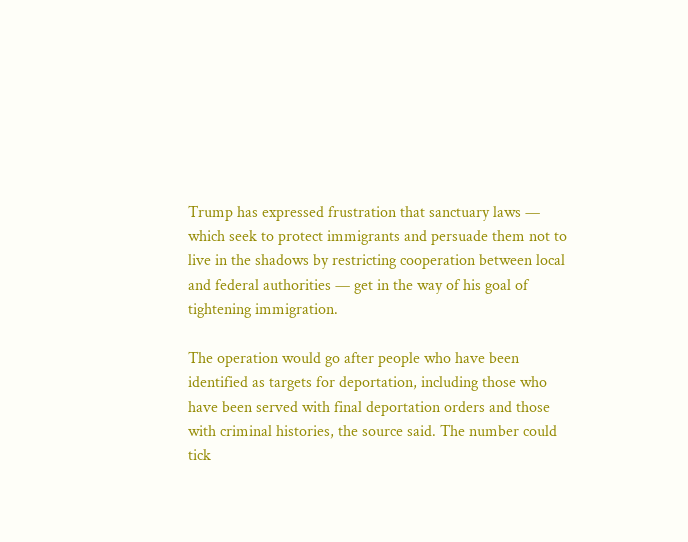Trump has expressed frustration that sanctuary laws — which seek to protect immigrants and persuade them not to live in the shadows by restricting cooperation between local and federal authorities — get in the way of his goal of tightening immigration.

The operation would go after people who have been identified as targets for deportation, including those who have been served with final deportation orders and those with criminal histories, the source said. The number could tick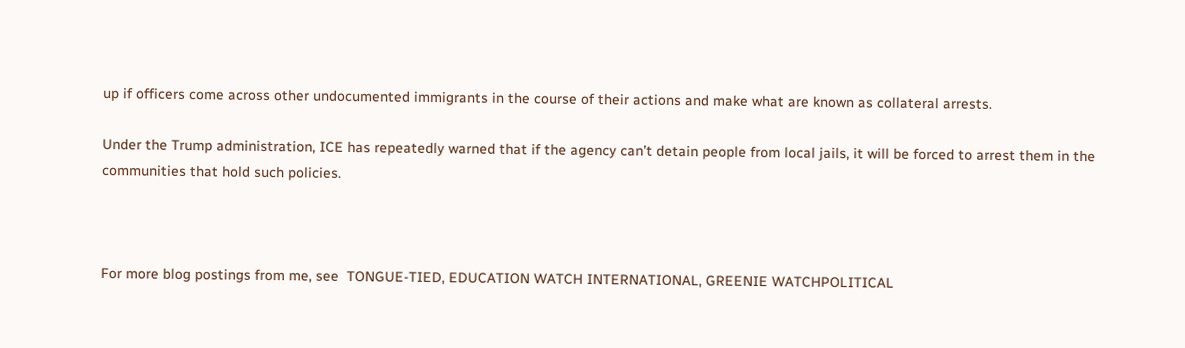up if officers come across other undocumented immigrants in the course of their actions and make what are known as collateral arrests.

Under the Trump administration, ICE has repeatedly warned that if the agency can’t detain people from local jails, it will be forced to arrest them in the communities that hold such policies.



For more blog postings from me, see  TONGUE-TIED, EDUCATION WATCH INTERNATIONAL, GREENIE WATCHPOLITICAL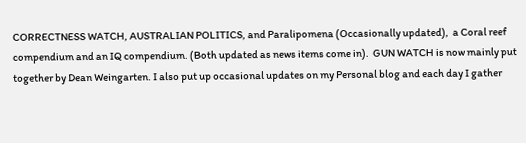CORRECTNESS WATCH, AUSTRALIAN POLITICS, and Paralipomena (Occasionally updated),  a Coral reef compendium and an IQ compendium. (Both updated as news items come in).  GUN WATCH is now mainly put together by Dean Weingarten. I also put up occasional updates on my Personal blog and each day I gather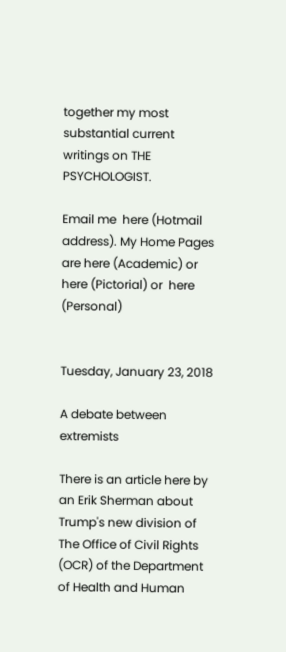together my most substantial current writings on THE PSYCHOLOGIST.

Email me  here (Hotmail address). My Home Pages are here (Academic) or  here (Pictorial) or  here  (Personal)


Tuesday, January 23, 2018

A debate between extremists

There is an article here by an Erik Sherman about Trump's new division of The Office of Civil Rights (OCR) of the Department of Health and Human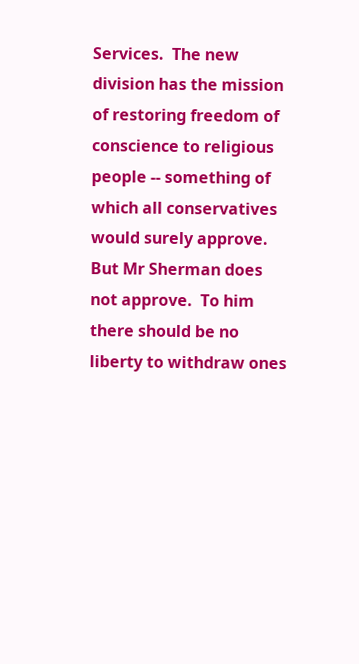Services.  The new division has the mission of restoring freedom of conscience to religious people -- something of which all conservatives would surely approve.  But Mr Sherman does not approve.  To him there should be no liberty to withdraw ones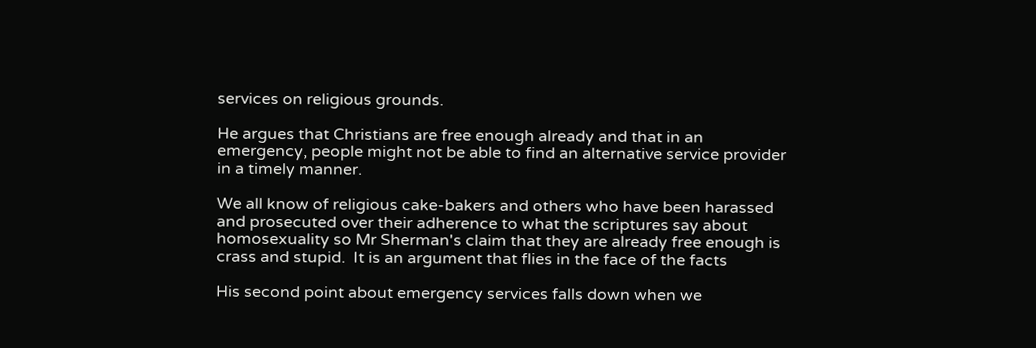services on religious grounds.

He argues that Christians are free enough already and that in an emergency, people might not be able to find an alternative service provider in a timely manner.

We all know of religious cake-bakers and others who have been harassed and prosecuted over their adherence to what the scriptures say about homosexuality so Mr Sherman's claim that they are already free enough is crass and stupid.  It is an argument that flies in the face of the facts

His second point about emergency services falls down when we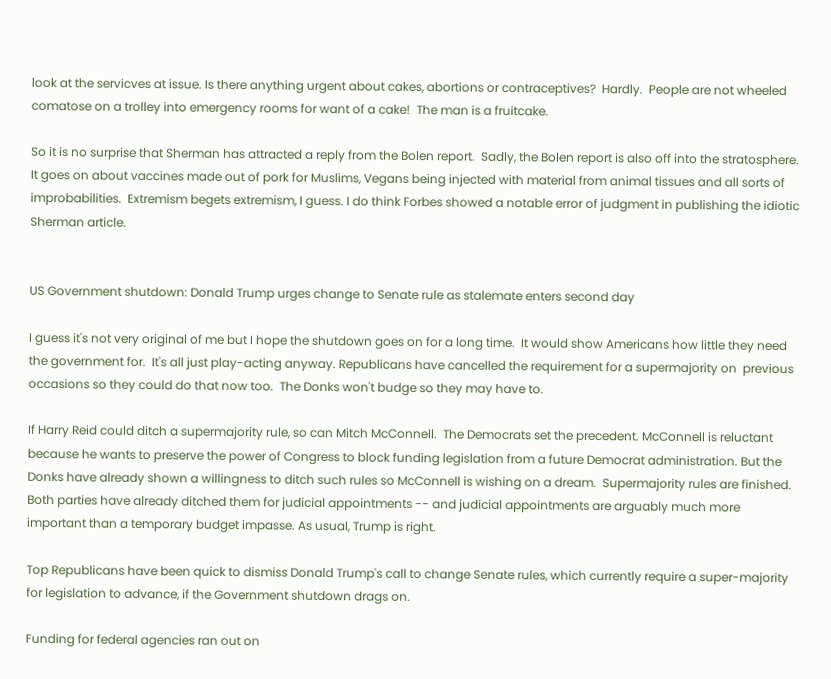look at the servicves at issue. Is there anything urgent about cakes, abortions or contraceptives?  Hardly.  People are not wheeled comatose on a trolley into emergency rooms for want of a cake!  The man is a fruitcake.

So it is no surprise that Sherman has attracted a reply from the Bolen report.  Sadly, the Bolen report is also off into the stratosphere. It goes on about vaccines made out of pork for Muslims, Vegans being injected with material from animal tissues and all sorts of improbabilities.  Extremism begets extremism, I guess. I do think Forbes showed a notable error of judgment in publishing the idiotic Sherman article.


US Government shutdown: Donald Trump urges change to Senate rule as stalemate enters second day

I guess it's not very original of me but I hope the shutdown goes on for a long time.  It would show Americans how little they need the government for.  It's all just play-acting anyway. Republicans have cancelled the requirement for a supermajority on  previous occasions so they could do that now too.  The Donks won't budge so they may have to.

If Harry Reid could ditch a supermajority rule, so can Mitch McConnell.  The Democrats set the precedent. McConnell is reluctant because he wants to preserve the power of Congress to block funding legislation from a future Democrat administration. But the Donks have already shown a willingness to ditch such rules so McConnell is wishing on a dream.  Supermajority rules are finished. Both parties have already ditched them for judicial appointments -- and judicial appointments are arguably much more important than a temporary budget impasse. As usual, Trump is right.

Top Republicans have been quick to dismiss Donald Trump's call to change Senate rules, which currently require a super-majority for legislation to advance, if the Government shutdown drags on.

Funding for federal agencies ran out on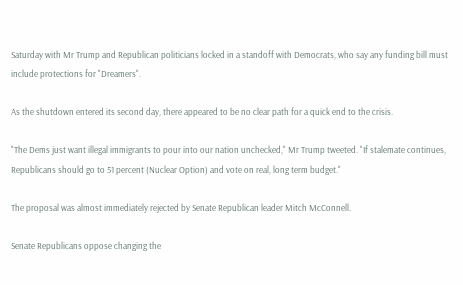Saturday with Mr Trump and Republican politicians locked in a standoff with Democrats, who say any funding bill must include protections for "Dreamers".

As the shutdown entered its second day, there appeared to be no clear path for a quick end to the crisis.

"The Dems just want illegal immigrants to pour into our nation unchecked," Mr Trump tweeted. "If stalemate continues, Republicans should go to 51 percent (Nuclear Option) and vote on real, long term budget."

The proposal was almost immediately rejected by Senate Republican leader Mitch McConnell.

Senate Republicans oppose changing the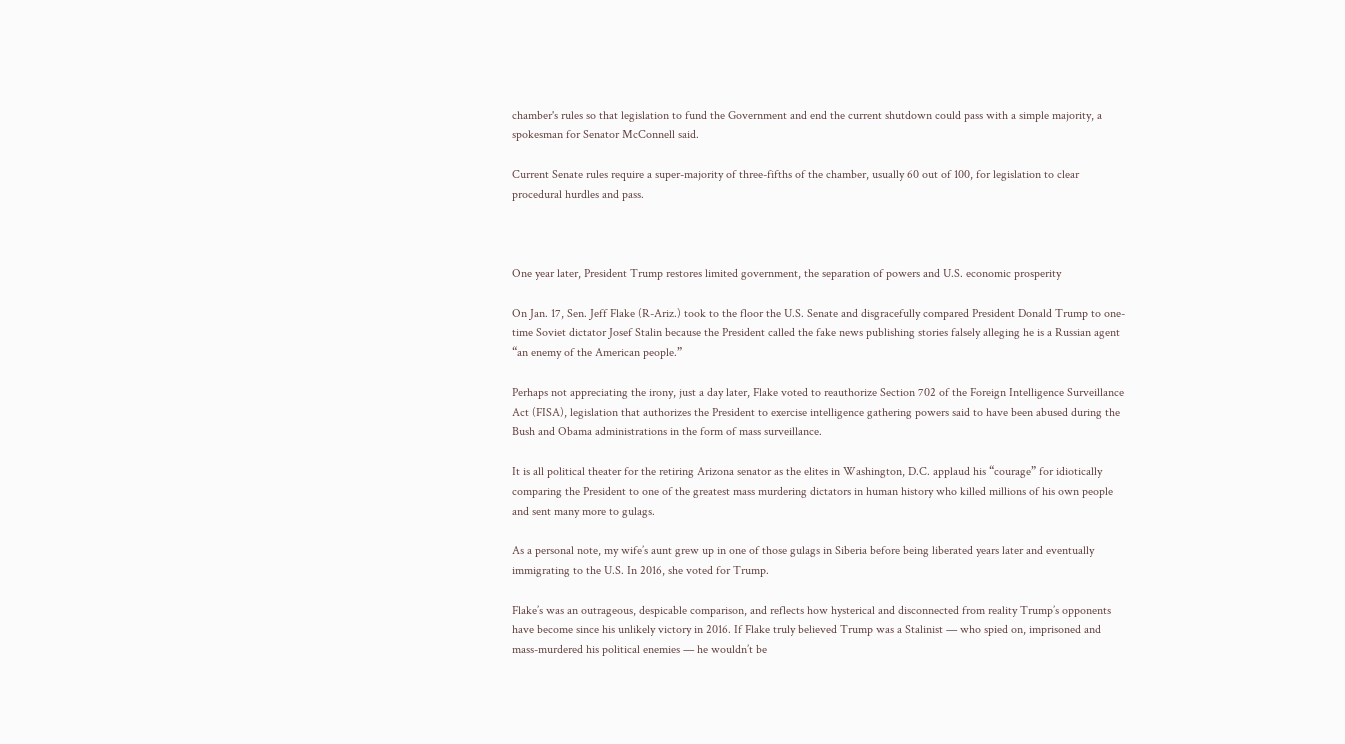chamber's rules so that legislation to fund the Government and end the current shutdown could pass with a simple majority, a spokesman for Senator McConnell said.

Current Senate rules require a super-majority of three-fifths of the chamber, usually 60 out of 100, for legislation to clear procedural hurdles and pass.



One year later, President Trump restores limited government, the separation of powers and U.S. economic prosperity

On Jan. 17, Sen. Jeff Flake (R-Ariz.) took to the floor the U.S. Senate and disgracefully compared President Donald Trump to one-time Soviet dictator Josef Stalin because the President called the fake news publishing stories falsely alleging he is a Russian agent “an enemy of the American people.”

Perhaps not appreciating the irony, just a day later, Flake voted to reauthorize Section 702 of the Foreign Intelligence Surveillance Act (FISA), legislation that authorizes the President to exercise intelligence gathering powers said to have been abused during the Bush and Obama administrations in the form of mass surveillance.

It is all political theater for the retiring Arizona senator as the elites in Washington, D.C. applaud his “courage” for idiotically comparing the President to one of the greatest mass murdering dictators in human history who killed millions of his own people and sent many more to gulags.

As a personal note, my wife’s aunt grew up in one of those gulags in Siberia before being liberated years later and eventually immigrating to the U.S. In 2016, she voted for Trump.

Flake’s was an outrageous, despicable comparison, and reflects how hysterical and disconnected from reality Trump’s opponents have become since his unlikely victory in 2016. If Flake truly believed Trump was a Stalinist — who spied on, imprisoned and mass-murdered his political enemies — he wouldn’t be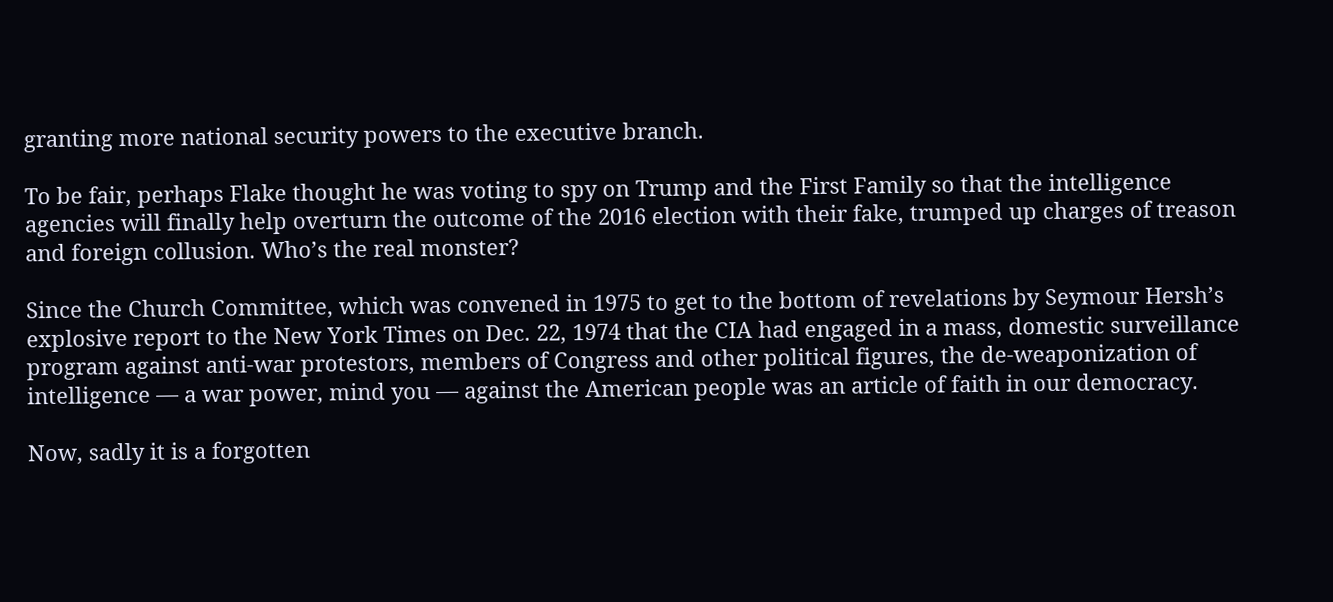granting more national security powers to the executive branch.

To be fair, perhaps Flake thought he was voting to spy on Trump and the First Family so that the intelligence agencies will finally help overturn the outcome of the 2016 election with their fake, trumped up charges of treason and foreign collusion. Who’s the real monster?

Since the Church Committee, which was convened in 1975 to get to the bottom of revelations by Seymour Hersh’s explosive report to the New York Times on Dec. 22, 1974 that the CIA had engaged in a mass, domestic surveillance program against anti-war protestors, members of Congress and other political figures, the de-weaponization of intelligence — a war power, mind you — against the American people was an article of faith in our democracy.

Now, sadly it is a forgotten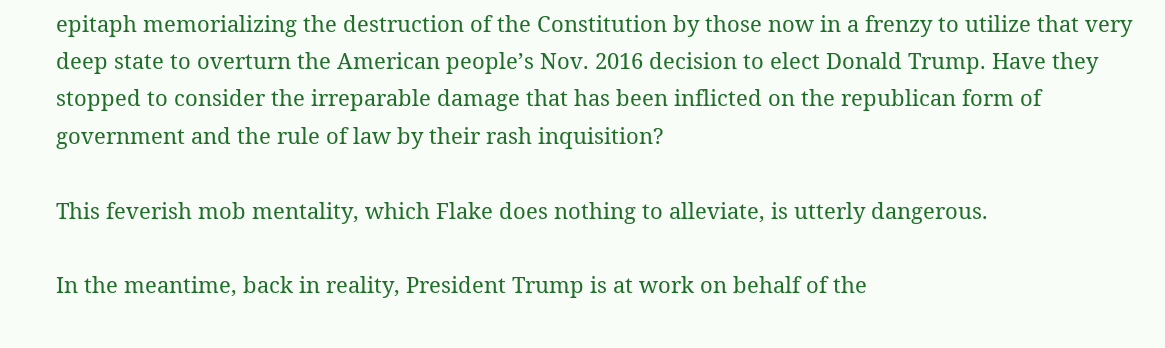epitaph memorializing the destruction of the Constitution by those now in a frenzy to utilize that very deep state to overturn the American people’s Nov. 2016 decision to elect Donald Trump. Have they stopped to consider the irreparable damage that has been inflicted on the republican form of government and the rule of law by their rash inquisition?

This feverish mob mentality, which Flake does nothing to alleviate, is utterly dangerous.

In the meantime, back in reality, President Trump is at work on behalf of the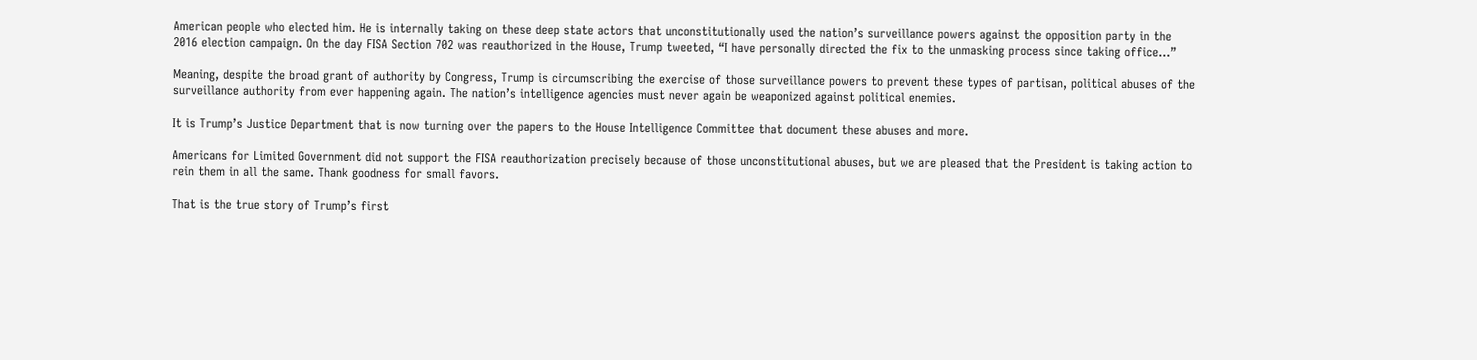American people who elected him. He is internally taking on these deep state actors that unconstitutionally used the nation’s surveillance powers against the opposition party in the 2016 election campaign. On the day FISA Section 702 was reauthorized in the House, Trump tweeted, “I have personally directed the fix to the unmasking process since taking office…”

Meaning, despite the broad grant of authority by Congress, Trump is circumscribing the exercise of those surveillance powers to prevent these types of partisan, political abuses of the surveillance authority from ever happening again. The nation’s intelligence agencies must never again be weaponized against political enemies.

It is Trump’s Justice Department that is now turning over the papers to the House Intelligence Committee that document these abuses and more.

Americans for Limited Government did not support the FISA reauthorization precisely because of those unconstitutional abuses, but we are pleased that the President is taking action to rein them in all the same. Thank goodness for small favors.

That is the true story of Trump’s first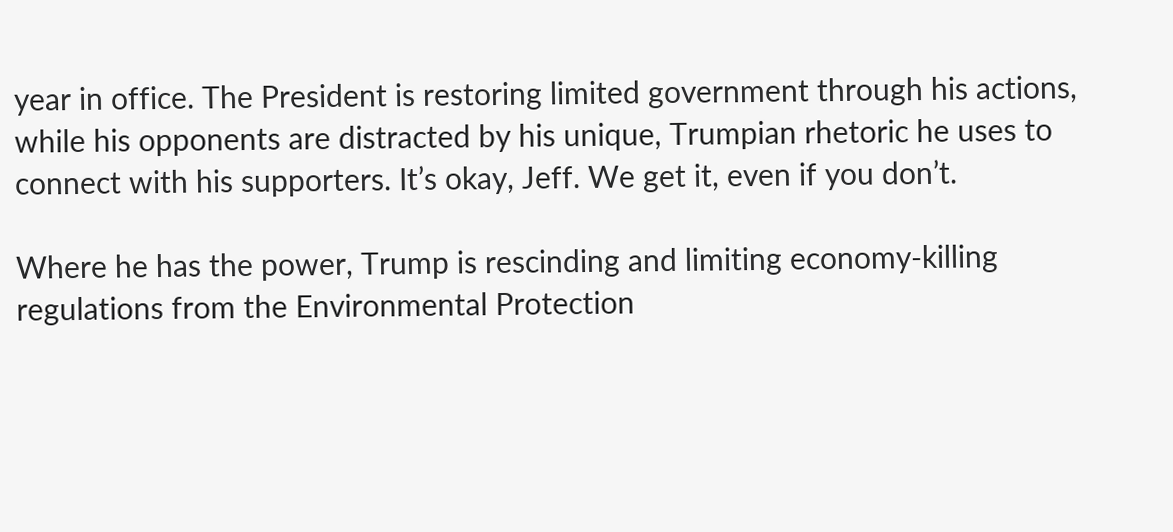year in office. The President is restoring limited government through his actions, while his opponents are distracted by his unique, Trumpian rhetoric he uses to connect with his supporters. It’s okay, Jeff. We get it, even if you don’t.

Where he has the power, Trump is rescinding and limiting economy-killing regulations from the Environmental Protection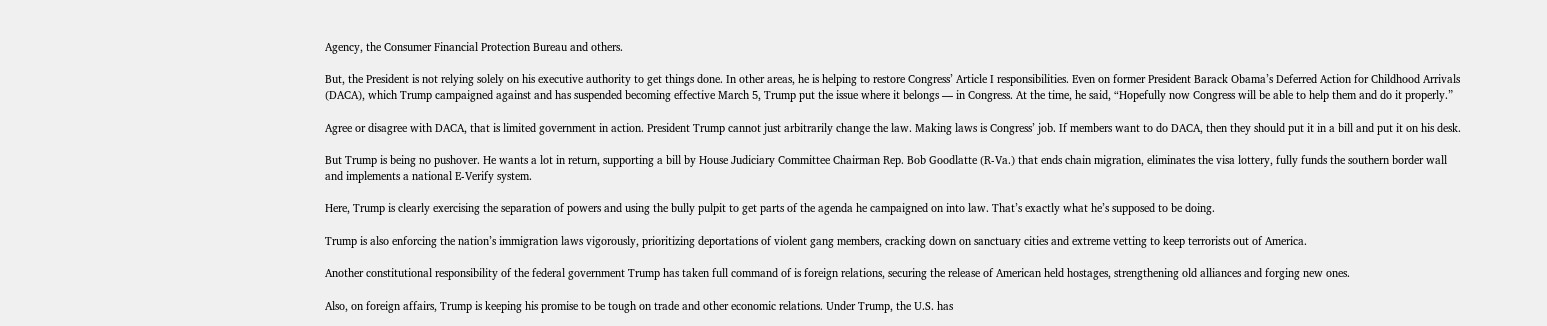Agency, the Consumer Financial Protection Bureau and others.

But, the President is not relying solely on his executive authority to get things done. In other areas, he is helping to restore Congress’ Article I responsibilities. Even on former President Barack Obama’s Deferred Action for Childhood Arrivals (DACA), which Trump campaigned against and has suspended becoming effective March 5, Trump put the issue where it belongs — in Congress. At the time, he said, “Hopefully now Congress will be able to help them and do it properly.”

Agree or disagree with DACA, that is limited government in action. President Trump cannot just arbitrarily change the law. Making laws is Congress’ job. If members want to do DACA, then they should put it in a bill and put it on his desk.

But Trump is being no pushover. He wants a lot in return, supporting a bill by House Judiciary Committee Chairman Rep. Bob Goodlatte (R-Va.) that ends chain migration, eliminates the visa lottery, fully funds the southern border wall and implements a national E-Verify system.

Here, Trump is clearly exercising the separation of powers and using the bully pulpit to get parts of the agenda he campaigned on into law. That’s exactly what he’s supposed to be doing.

Trump is also enforcing the nation’s immigration laws vigorously, prioritizing deportations of violent gang members, cracking down on sanctuary cities and extreme vetting to keep terrorists out of America.

Another constitutional responsibility of the federal government Trump has taken full command of is foreign relations, securing the release of American held hostages, strengthening old alliances and forging new ones.

Also, on foreign affairs, Trump is keeping his promise to be tough on trade and other economic relations. Under Trump, the U.S. has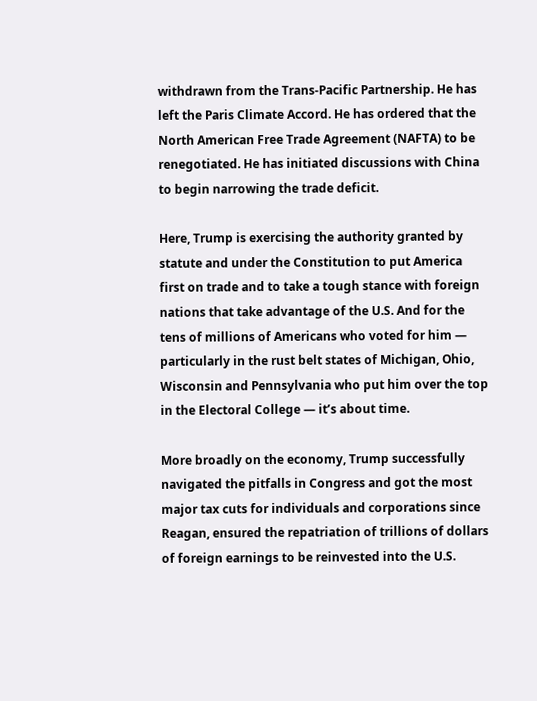withdrawn from the Trans-Pacific Partnership. He has left the Paris Climate Accord. He has ordered that the North American Free Trade Agreement (NAFTA) to be renegotiated. He has initiated discussions with China to begin narrowing the trade deficit.

Here, Trump is exercising the authority granted by statute and under the Constitution to put America first on trade and to take a tough stance with foreign nations that take advantage of the U.S. And for the tens of millions of Americans who voted for him — particularly in the rust belt states of Michigan, Ohio, Wisconsin and Pennsylvania who put him over the top in the Electoral College — it’s about time.

More broadly on the economy, Trump successfully navigated the pitfalls in Congress and got the most major tax cuts for individuals and corporations since Reagan, ensured the repatriation of trillions of dollars of foreign earnings to be reinvested into the U.S.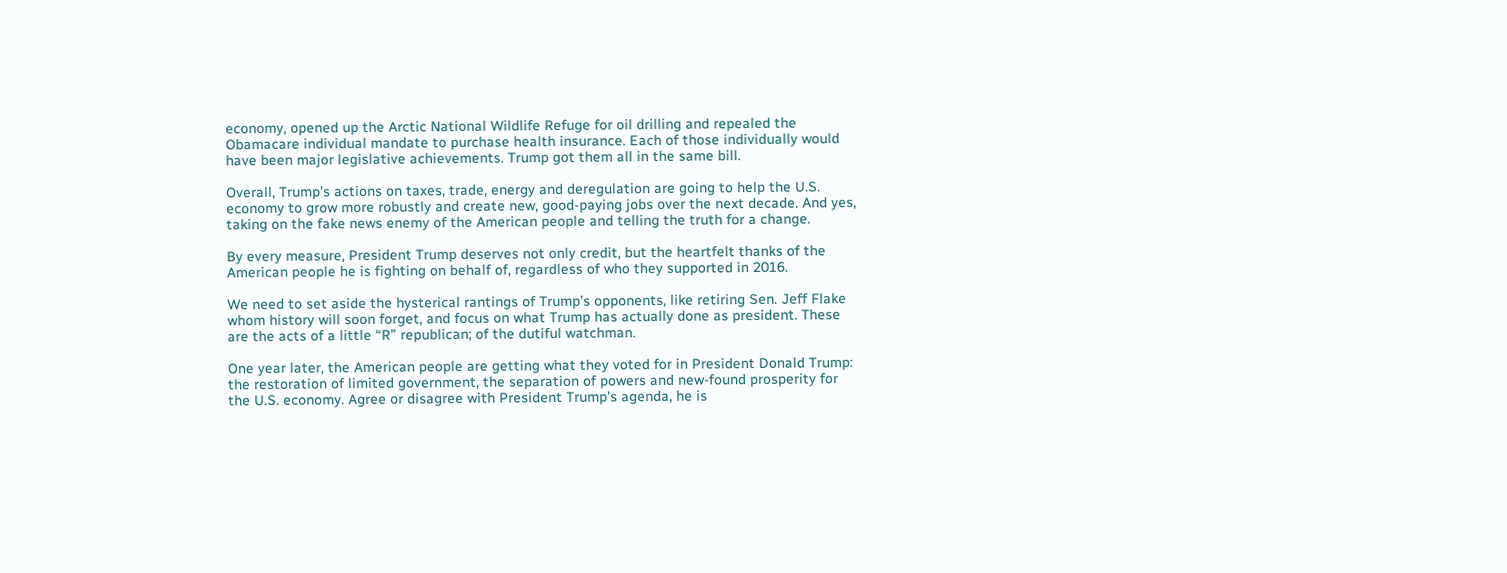economy, opened up the Arctic National Wildlife Refuge for oil drilling and repealed the Obamacare individual mandate to purchase health insurance. Each of those individually would have been major legislative achievements. Trump got them all in the same bill.

Overall, Trump’s actions on taxes, trade, energy and deregulation are going to help the U.S. economy to grow more robustly and create new, good-paying jobs over the next decade. And yes, taking on the fake news enemy of the American people and telling the truth for a change.

By every measure, President Trump deserves not only credit, but the heartfelt thanks of the American people he is fighting on behalf of, regardless of who they supported in 2016.

We need to set aside the hysterical rantings of Trump’s opponents, like retiring Sen. Jeff Flake whom history will soon forget, and focus on what Trump has actually done as president. These are the acts of a little “R” republican; of the dutiful watchman.

One year later, the American people are getting what they voted for in President Donald Trump: the restoration of limited government, the separation of powers and new-found prosperity for the U.S. economy. Agree or disagree with President Trump’s agenda, he is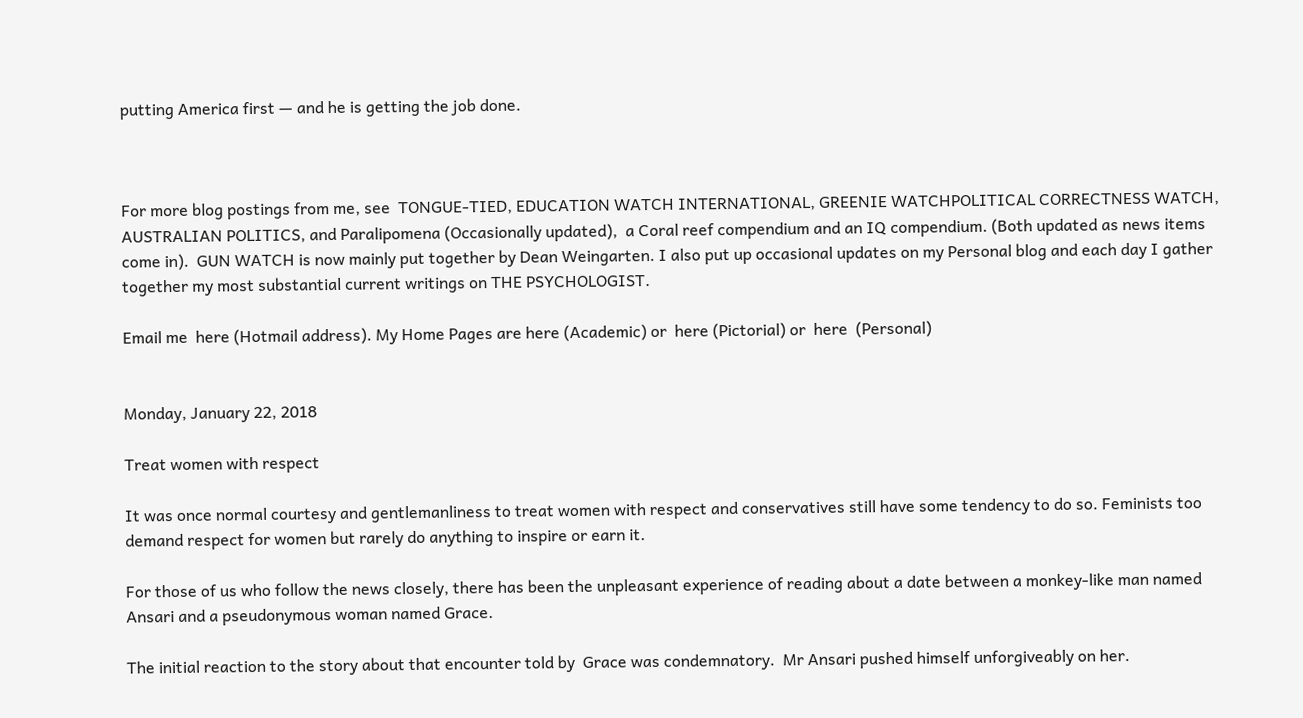putting America first — and he is getting the job done.



For more blog postings from me, see  TONGUE-TIED, EDUCATION WATCH INTERNATIONAL, GREENIE WATCHPOLITICAL CORRECTNESS WATCH, AUSTRALIAN POLITICS, and Paralipomena (Occasionally updated),  a Coral reef compendium and an IQ compendium. (Both updated as news items come in).  GUN WATCH is now mainly put together by Dean Weingarten. I also put up occasional updates on my Personal blog and each day I gather together my most substantial current writings on THE PSYCHOLOGIST.

Email me  here (Hotmail address). My Home Pages are here (Academic) or  here (Pictorial) or  here  (Personal)


Monday, January 22, 2018

Treat women with respect

It was once normal courtesy and gentlemanliness to treat women with respect and conservatives still have some tendency to do so. Feminists too demand respect for women but rarely do anything to inspire or earn it.

For those of us who follow the news closely, there has been the unpleasant experience of reading about a date between a monkey-like man named Ansari and a pseudonymous woman named Grace.

The initial reaction to the story about that encounter told by  Grace was condemnatory.  Mr Ansari pushed himself unforgiveably on her.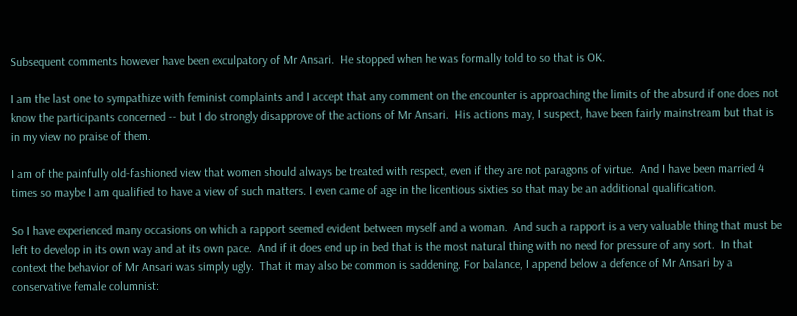Subsequent comments however have been exculpatory of Mr Ansari.  He stopped when he was formally told to so that is OK.

I am the last one to sympathize with feminist complaints and I accept that any comment on the encounter is approaching the limits of the absurd if one does not know the participants concerned -- but I do strongly disapprove of the actions of Mr Ansari.  His actions may, I suspect, have been fairly mainstream but that is in my view no praise of them.

I am of the painfully old-fashioned view that women should always be treated with respect, even if they are not paragons of virtue.  And I have been married 4 times so maybe I am qualified to have a view of such matters. I even came of age in the licentious sixties so that may be an additional qualification.

So I have experienced many occasions on which a rapport seemed evident between myself and a woman.  And such a rapport is a very valuable thing that must be left to develop in its own way and at its own pace.  And if it does end up in bed that is the most natural thing with no need for pressure of any sort.  In that context the behavior of Mr Ansari was simply ugly.  That it may also be common is saddening. For balance, I append below a defence of Mr Ansari by a conservative female columnist: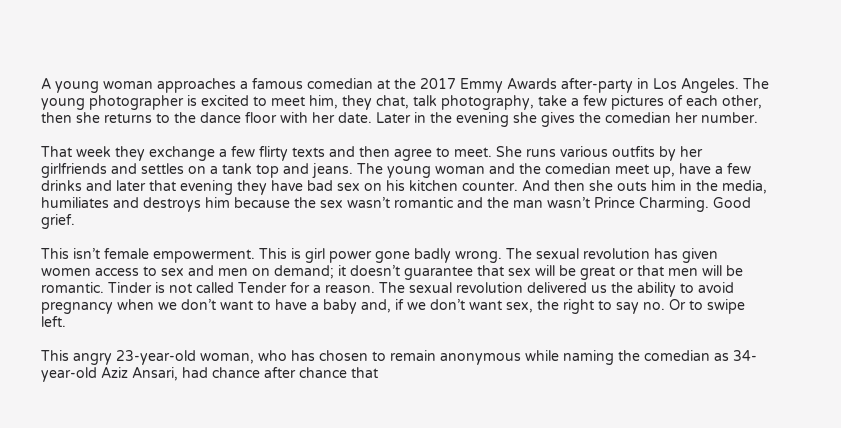A young woman approaches a famous comedian at the 2017 Emmy Awards after-party in Los Angeles. The young photographer is excited to meet him, they chat, talk photography, take a few pictures of each other, then she returns to the dance floor with her date. Later in the evening she gives the comedian her number.

That week they exchange a few flirty texts and then agree to meet. She runs various outfits by her girlfriends and settles on a tank top and jeans. The young woman and the comedian meet up, have a few drinks and later that evening they have bad sex on his kitchen counter. And then she outs him in the media, humiliates and destroys him because the sex wasn’t romantic and the man wasn’t Prince Charming. Good grief.

This isn’t female empowerment. This is girl power gone badly wrong. The sexual revolution has given women access to sex and men on demand; it doesn’t guarantee that sex will be great or that men will be romantic. Tinder is not called Tender for a reason. The sexual revolution delivered us the ability to avoid pregnancy when we don’t want to have a baby and, if we don’t want sex, the right to say no. Or to swipe left.

This angry 23-year-old woman, who has chosen to remain anonymous while naming the comedian as 34-year-old Aziz Ansari, had chance after chance that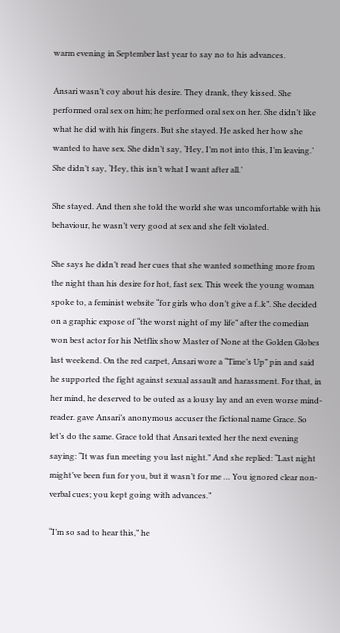warm evening in September last year to say no to his advances.

Ansari wasn’t coy about his desire. They drank, they kissed. She performed oral sex on him; he performed oral sex on her. She didn’t like what he did with his fingers. But she stayed. He asked her how she wanted to have sex. She didn’t say, ‘Hey, I’m not into this, I’m leaving.’ She didn’t say, ‘Hey, this isn’t what I want after all.’

She stayed. And then she told the world she was uncomfortable with his behaviour, he wasn’t very good at sex and she felt violated.

She says he didn’t read her cues that she wanted something more from the night than his desire for hot, fast sex. This week the young woman spoke to, a feminist website “for girls who don’t give a f..k”. She decided on a graphic expose of “the worst night of my life” after the comedian won best actor for his Netflix show Master of None at the Golden Globes last weekend. On the red carpet, Ansari wore a “Time’s Up” pin and said he supported the fight against sexual assault and harassment. For that, in her mind, he deserved to be outed as a lousy lay and an even worse mind-reader. gave Ansari’s anonymous accuser the fictional name Grace. So let’s do the same. Grace told that Ansari texted her the next evening saying: “It was fun meeting you last night.” And she replied: “Last night might’ve been fun for you, but it wasn’t for me … You ignored clear non-verbal cues; you kept going with advances.”

“I’m so sad to hear this,” he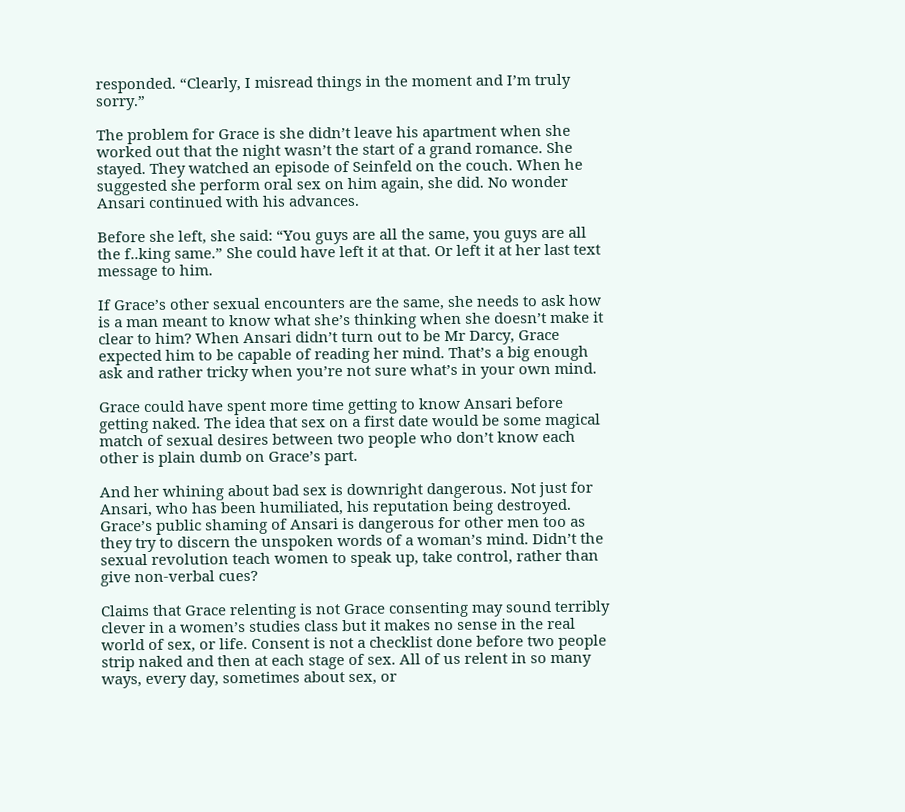responded. “Clearly, I misread things in the moment and I’m truly sorry.”

The problem for Grace is she didn’t leave his apartment when she worked out that the night wasn’t the start of a grand romance. She stayed. They watched an episode of Seinfeld on the couch. When he suggested she perform oral sex on him again, she did. No wonder Ansari continued with his advances.

Before she left, she said: “You guys are all the same, you guys are all the f..king same.” She could have left it at that. Or left it at her last text message to him.

If Grace’s other sexual encounters are the same, she needs to ask how is a man meant to know what she’s thinking when she doesn’t make it clear to him? When Ansari didn’t turn out to be Mr Darcy, Grace expected him to be capable of reading her mind. That’s a big enough ask and rather tricky when you’re not sure what’s in your own mind.

Grace could have spent more time getting to know Ansari before getting naked. The idea that sex on a first date would be some magical match of sexual desires between two people who don’t know each other is plain dumb on Grace’s part.

And her whining about bad sex is downright dangerous. Not just for Ansari, who has been humiliated, his reputation being destroyed. Grace’s public shaming of Ansari is dangerous for other men too as they try to discern the unspoken words of a woman’s mind. Didn’t the sexual revolution teach women to speak up, take control, rather than give non-verbal cues?

Claims that Grace relenting is not Grace consenting may sound terribly clever in a women’s studies class but it makes no sense in the real world of sex, or life. Consent is not a checklist done before two people strip naked and then at each stage of sex. All of us relent in so many ways, every day, sometimes about sex, or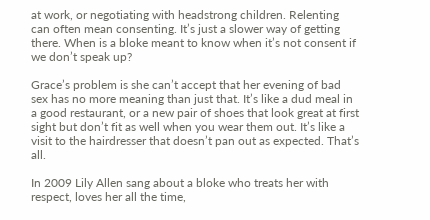at work, or negotiating with headstrong children. Relenting can often mean consenting. It’s just a slower way of getting there. When is a bloke meant to know when it’s not consent if we don’t speak up?

Grace’s problem is she can’t accept that her evening of bad sex has no more meaning than just that. It’s like a dud meal in a good restaurant, or a new pair of shoes that look great at first sight but don’t fit as well when you wear them out. It’s like a visit to the hairdresser that doesn’t pan out as expected. That’s all.

In 2009 Lily Allen sang about a bloke who treats her with respect, loves her all the time,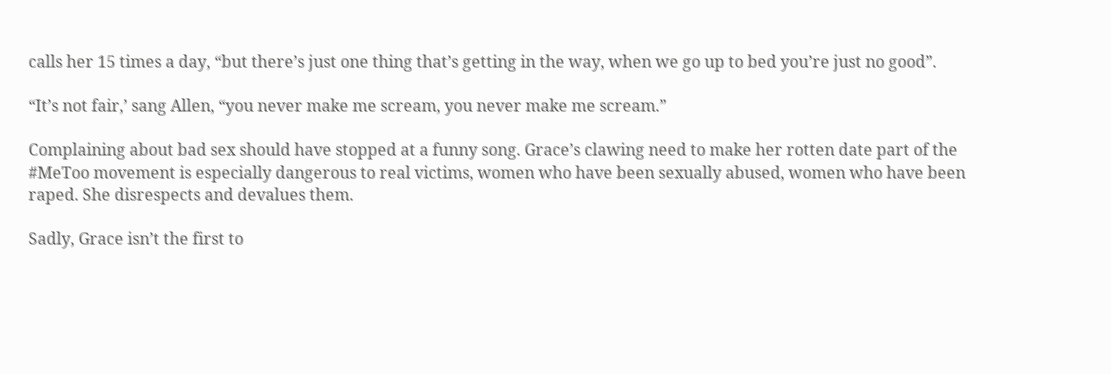calls her 15 times a day, “but there’s just one thing that’s getting in the way, when we go up to bed you’re just no good”.

“It’s not fair,’ sang Allen, “you never make me scream, you never make me scream.”

Complaining about bad sex should have stopped at a funny song. Grace’s clawing need to make her rotten date part of the #MeToo movement is especially dangerous to real victims, women who have been sexually abused, women who have been raped. She disrespects and devalues them.

Sadly, Grace isn’t the first to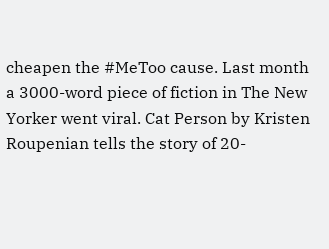cheapen the #MeToo cause. Last month a 3000-word piece of fiction in The New Yorker went viral. Cat Person by Kristen Roupenian tells the story of 20-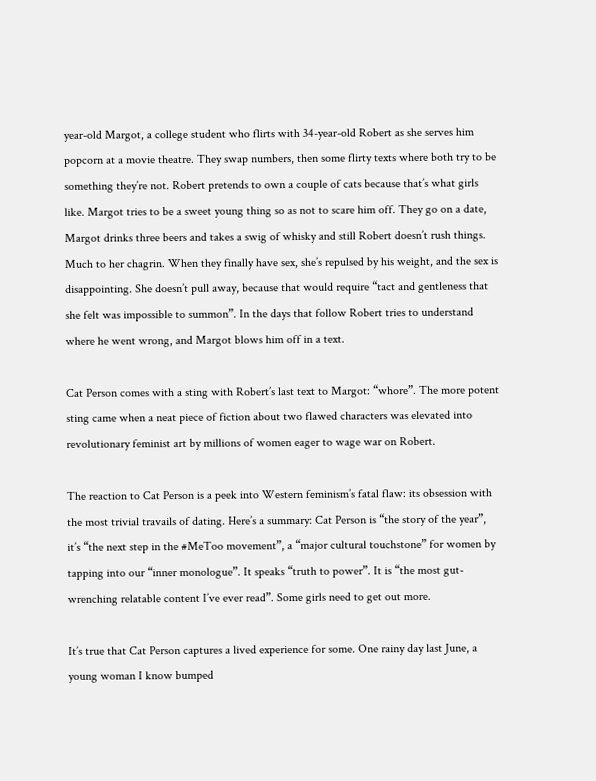year-old Margot, a college student who flirts with 34-year-old Robert as she serves him popcorn at a movie theatre. They swap numbers, then some flirty texts where both try to be something they’re not. Robert pretends to own a couple of cats because that’s what girls like. Margot tries to be a sweet young thing so as not to scare him off. They go on a date, Margot drinks three beers and takes a swig of whisky and still Robert doesn’t rush things. Much to her chagrin. When they finally have sex, she’s repulsed by his weight, and the sex is disappointing. She doesn’t pull away, because that would require “tact and gentleness that she felt was impossible to summon”. In the days that follow Robert tries to understand where he went wrong, and Margot blows him off in a text.

Cat Person comes with a sting with Robert’s last text to Margot: “whore”. The more potent sting came when a neat piece of fiction about two flawed characters was elevated into revolutionary feminist art by millions of women eager to wage war on Robert.

The reaction to Cat Person is a peek into Western feminism’s fatal flaw: its obsession with the most trivial travails of dating. Here’s a summary: Cat Person is “the story of the year”, it’s “the next step in the #MeToo movement”, a “major cultural touchstone” for women by tapping into our “inner monologue”. It speaks “truth to power”. It is “the most gut-wrenching relatable content I’ve ever read”. Some girls need to get out more.

It’s true that Cat Person captures a lived experience for some. One rainy day last June, a young woman I know bumped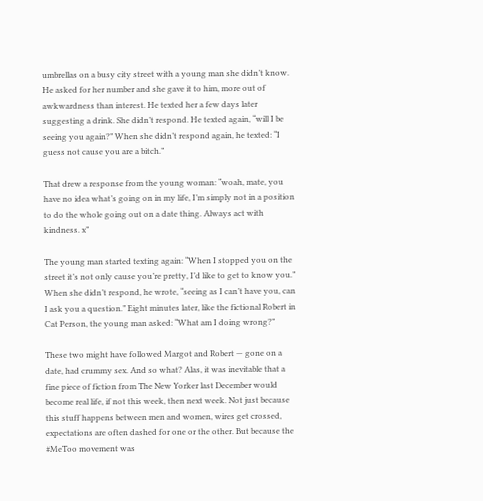umbrellas on a busy city street with a young man she didn’t know. He asked for her number and she gave it to him, more out of awkwardness than interest. He texted her a few days later suggesting a drink. She didn’t respond. He texted again, “will I be seeing you again?” When she didn’t respond again, he texted: “I guess not cause you are a bitch.”

That drew a response from the young woman: “woah, mate, you have no idea what’s going on in my life, I’m simply not in a position to do the whole going out on a date thing. Always act with kindness. x”

The young man started texting again: “When I stopped you on the street it’s not only cause you’re pretty, I’d like to get to know you.” When she didn’t respond, he wrote, “seeing as I can’t have you, can I ask you a question.” Eight minutes later, like the fictional Robert in Cat Person, the young man asked: “What am I doing wrong?”

These two might have followed Margot and Robert — gone on a date, had crummy sex. And so what? Alas, it was inevitable that a fine piece of fiction from The New Yorker last December would become real life, if not this week, then next week. Not just because this stuff happens between men and women, wires get crossed, expectations are often dashed for one or the other. But because the #MeToo movement was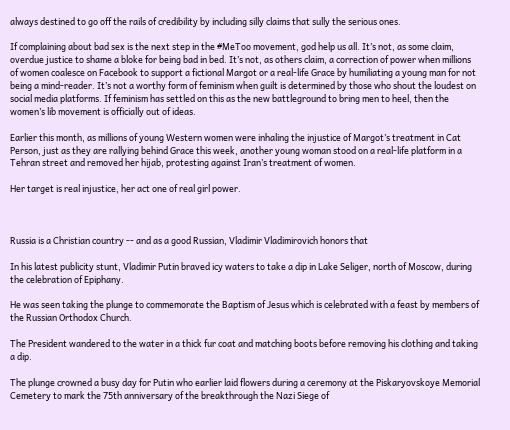always destined to go off the rails of credibility by including silly claims that sully the serious ones.

If complaining about bad sex is the next step in the #MeToo movement, god help us all. It’s not, as some claim, overdue justice to shame a bloke for being bad in bed. It’s not, as others claim, a correction of power when millions of women coalesce on Facebook to support a fictional Margot or a real-life Grace by humiliating a young man for not being a mind-reader. It’s not a worthy form of feminism when guilt is determined by those who shout the loudest on social media platforms. If feminism has settled on this as the new battleground to bring men to heel, then the women’s lib movement is officially out of ideas.

Earlier this month, as millions of young Western women were inhaling the injustice of Margot’s treatment in Cat Person, just as they are rallying behind Grace this week, another young woman stood on a real-life platform in a Tehran street and removed her hijab, protesting against Iran’s treatment of women.

Her target is real injustice, her act one of real girl power.



Russia is a Christian country -- and as a good Russian, Vladimir Vladimirovich honors that

In his latest publicity stunt, Vladimir Putin braved icy waters to take a dip in Lake Seliger, north of Moscow, during the celebration of Epiphany.

He was seen taking the plunge to commemorate the Baptism of Jesus which is celebrated with a feast by members of the Russian Orthodox Church.

The President wandered to the water in a thick fur coat and matching boots before removing his clothing and taking a dip.

The plunge crowned a busy day for Putin who earlier laid flowers during a ceremony at the Piskaryovskoye Memorial Cemetery to mark the 75th anniversary of the breakthrough the Nazi Siege of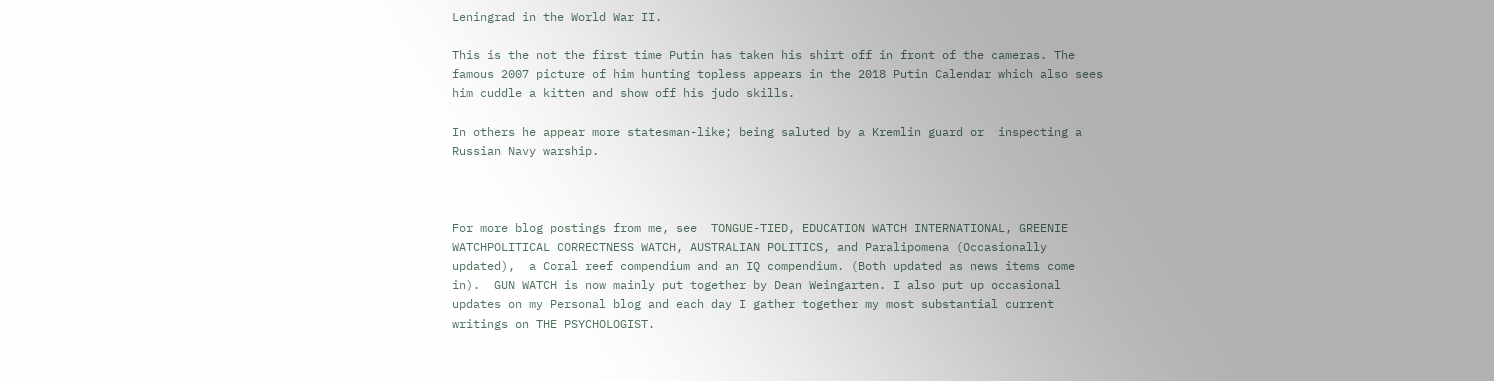Leningrad in the World War II.

This is the not the first time Putin has taken his shirt off in front of the cameras. The famous 2007 picture of him hunting topless appears in the 2018 Putin Calendar which also sees him cuddle a kitten and show off his judo skills.

In others he appear more statesman-like; being saluted by a Kremlin guard or  inspecting a Russian Navy warship.



For more blog postings from me, see  TONGUE-TIED, EDUCATION WATCH INTERNATIONAL, GREENIE WATCHPOLITICAL CORRECTNESS WATCH, AUSTRALIAN POLITICS, and Paralipomena (Occasionally updated),  a Coral reef compendium and an IQ compendium. (Both updated as news items come in).  GUN WATCH is now mainly put together by Dean Weingarten. I also put up occasional updates on my Personal blog and each day I gather together my most substantial current writings on THE PSYCHOLOGIST.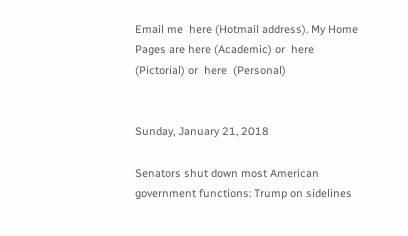Email me  here (Hotmail address). My Home Pages are here (Academic) or  here (Pictorial) or  here  (Personal)


Sunday, January 21, 2018

Senators shut down most American government functions: Trump on sidelines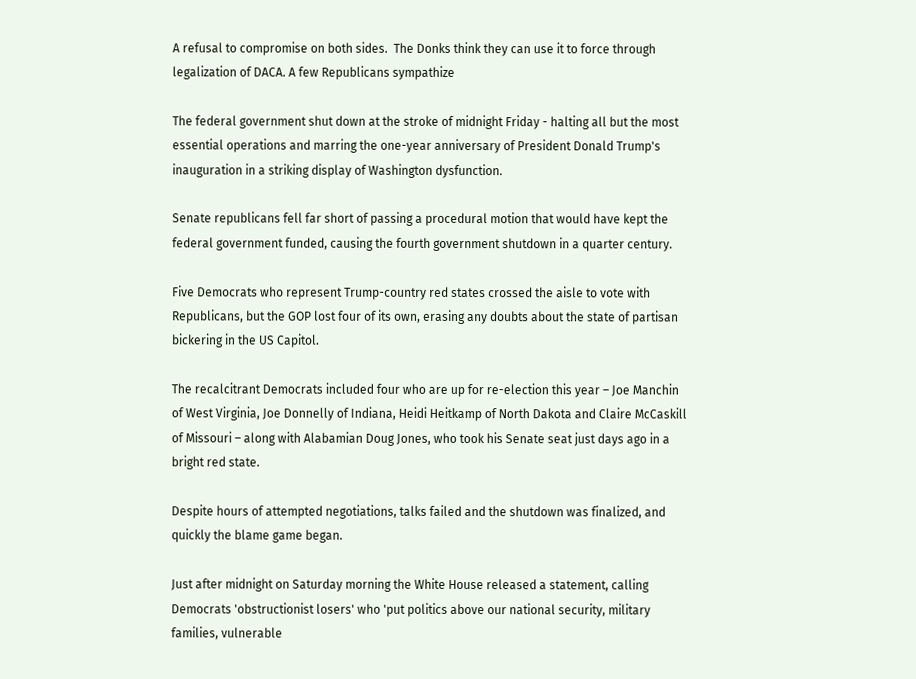A refusal to compromise on both sides.  The Donks think they can use it to force through legalization of DACA. A few Republicans sympathize

The federal government shut down at the stroke of midnight Friday - halting all but the most essential operations and marring the one-year anniversary of President Donald Trump's inauguration in a striking display of Washington dysfunction.

Senate republicans fell far short of passing a procedural motion that would have kept the federal government funded, causing the fourth government shutdown in a quarter century.

Five Democrats who represent Trump-country red states crossed the aisle to vote with Republicans, but the GOP lost four of its own, erasing any doubts about the state of partisan bickering in the US Capitol.

The recalcitrant Democrats included four who are up for re-election this year – Joe Manchin of West Virginia, Joe Donnelly of Indiana, Heidi Heitkamp of North Dakota and Claire McCaskill of Missouri – along with Alabamian Doug Jones, who took his Senate seat just days ago in a bright red state.

Despite hours of attempted negotiations, talks failed and the shutdown was finalized, and quickly the blame game began.

Just after midnight on Saturday morning the White House released a statement, calling Democrats 'obstructionist losers' who 'put politics above our national security, military families, vulnerable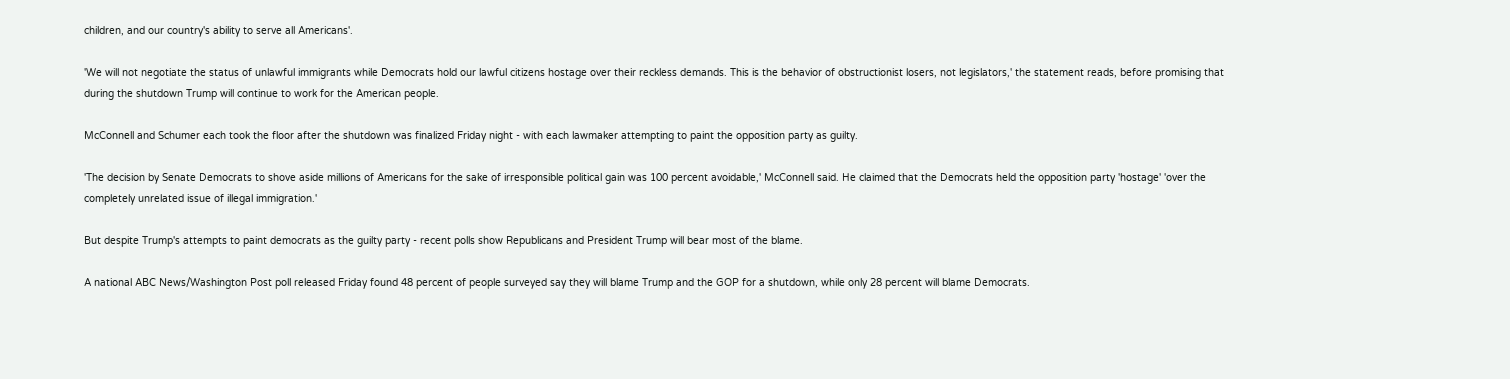children, and our country's ability to serve all Americans'.

'We will not negotiate the status of unlawful immigrants while Democrats hold our lawful citizens hostage over their reckless demands. This is the behavior of obstructionist losers, not legislators,' the statement reads, before promising that during the shutdown Trump will continue to work for the American people.

McConnell and Schumer each took the floor after the shutdown was finalized Friday night - with each lawmaker attempting to paint the opposition party as guilty.

'The decision by Senate Democrats to shove aside millions of Americans for the sake of irresponsible political gain was 100 percent avoidable,' McConnell said. He claimed that the Democrats held the opposition party 'hostage' 'over the completely unrelated issue of illegal immigration.'

But despite Trump's attempts to paint democrats as the guilty party - recent polls show Republicans and President Trump will bear most of the blame.

A national ABC News/Washington Post poll released Friday found 48 percent of people surveyed say they will blame Trump and the GOP for a shutdown, while only 28 percent will blame Democrats.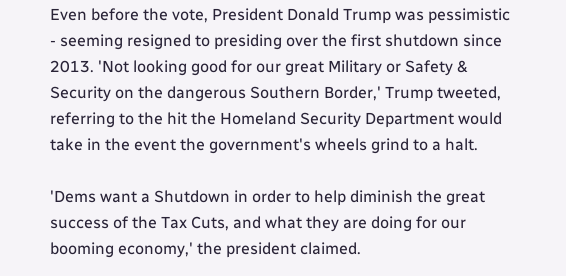Even before the vote, President Donald Trump was pessimistic - seeming resigned to presiding over the first shutdown since 2013. 'Not looking good for our great Military or Safety & Security on the dangerous Southern Border,' Trump tweeted, referring to the hit the Homeland Security Department would take in the event the government's wheels grind to a halt.

'Dems want a Shutdown in order to help diminish the great success of the Tax Cuts, and what they are doing for our booming economy,' the president claimed.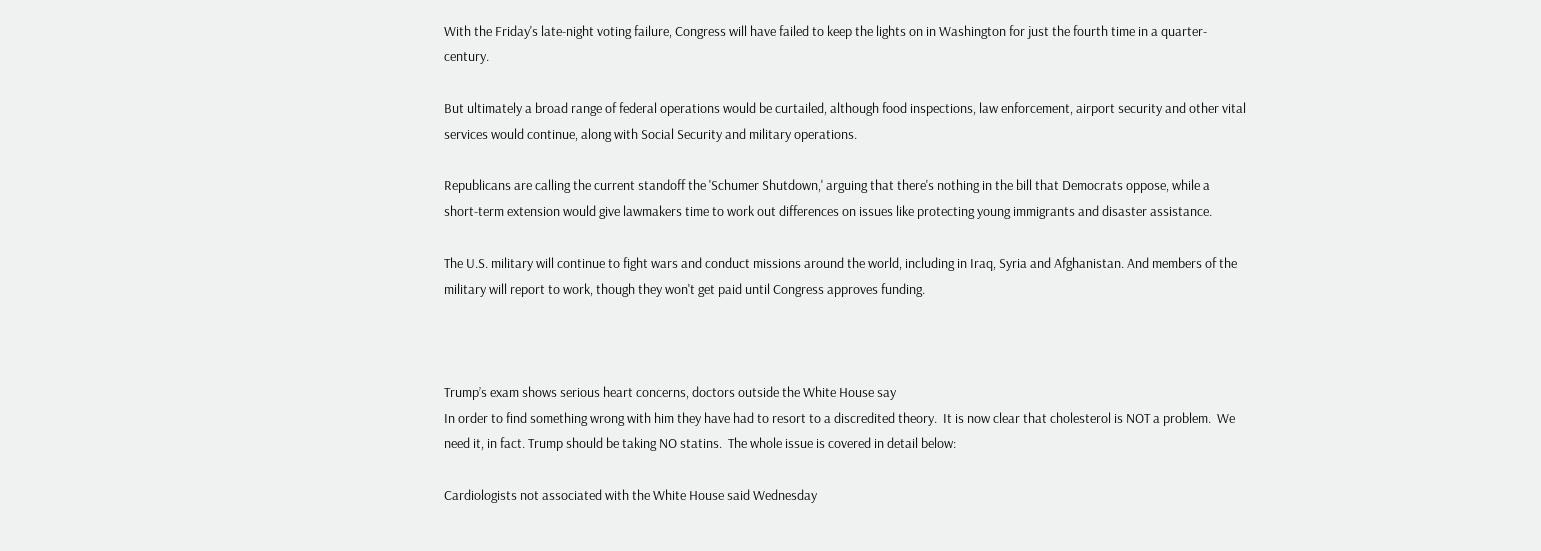With the Friday's late-night voting failure, Congress will have failed to keep the lights on in Washington for just the fourth time in a quarter-century.

But ultimately a broad range of federal operations would be curtailed, although food inspections, law enforcement, airport security and other vital services would continue, along with Social Security and military operations.

Republicans are calling the current standoff the 'Schumer Shutdown,' arguing that there's nothing in the bill that Democrats oppose, while a short-term extension would give lawmakers time to work out differences on issues like protecting young immigrants and disaster assistance.

The U.S. military will continue to fight wars and conduct missions around the world, including in Iraq, Syria and Afghanistan. And members of the military will report to work, though they won't get paid until Congress approves funding.



Trump’s exam shows serious heart concerns, doctors outside the White House say
In order to find something wrong with him they have had to resort to a discredited theory.  It is now clear that cholesterol is NOT a problem.  We need it, in fact. Trump should be taking NO statins.  The whole issue is covered in detail below:

Cardiologists not associated with the White House said Wednesday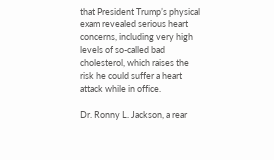that President Trump’s physical exam revealed serious heart concerns, including very high levels of so-called bad cholesterol, which raises the risk he could suffer a heart attack while in office.

Dr. Ronny L. Jackson, a rear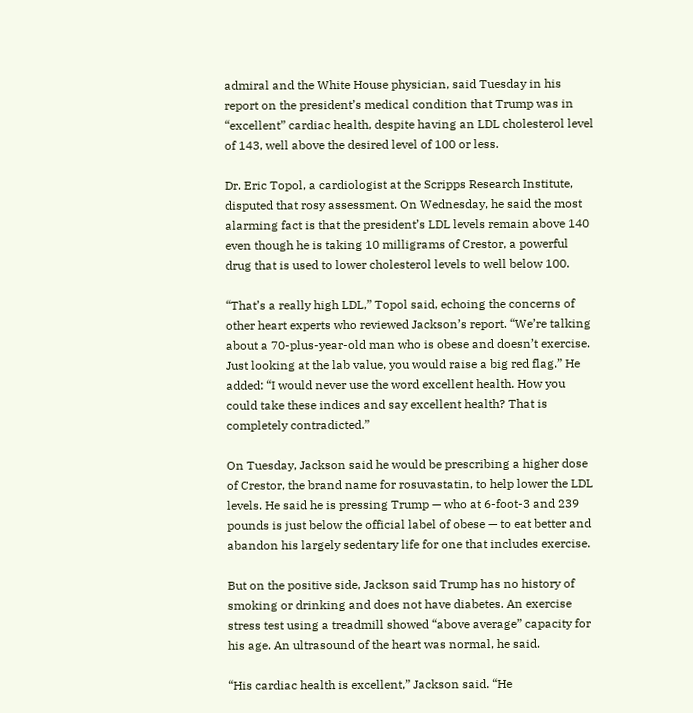admiral and the White House physician, said Tuesday in his report on the president’s medical condition that Trump was in “excellent” cardiac health, despite having an LDL cholesterol level of 143, well above the desired level of 100 or less.

Dr. Eric Topol, a cardiologist at the Scripps Research Institute, disputed that rosy assessment. On Wednesday, he said the most alarming fact is that the president’s LDL levels remain above 140 even though he is taking 10 milligrams of Crestor, a powerful drug that is used to lower cholesterol levels to well below 100.

“That’s a really high LDL,” Topol said, echoing the concerns of other heart experts who reviewed Jackson’s report. “We’re talking about a 70-plus-year-old man who is obese and doesn’t exercise. Just looking at the lab value, you would raise a big red flag.” He added: “I would never use the word excellent health. How you could take these indices and say excellent health? That is completely contradicted.”

On Tuesday, Jackson said he would be prescribing a higher dose of Crestor, the brand name for rosuvastatin, to help lower the LDL levels. He said he is pressing Trump — who at 6-foot-3 and 239 pounds is just below the official label of obese — to eat better and abandon his largely sedentary life for one that includes exercise.

But on the positive side, Jackson said Trump has no history of smoking or drinking and does not have diabetes. An exercise stress test using a treadmill showed “above average” capacity for his age. An ultrasound of the heart was normal, he said.

“His cardiac health is excellent,” Jackson said. “He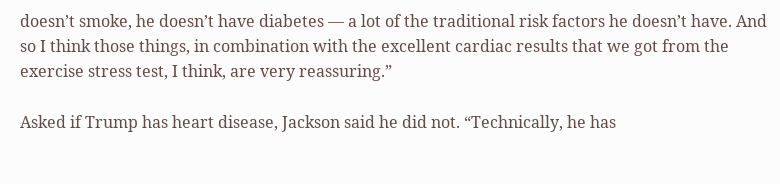doesn’t smoke, he doesn’t have diabetes — a lot of the traditional risk factors he doesn’t have. And so I think those things, in combination with the excellent cardiac results that we got from the exercise stress test, I think, are very reassuring.”

Asked if Trump has heart disease, Jackson said he did not. “Technically, he has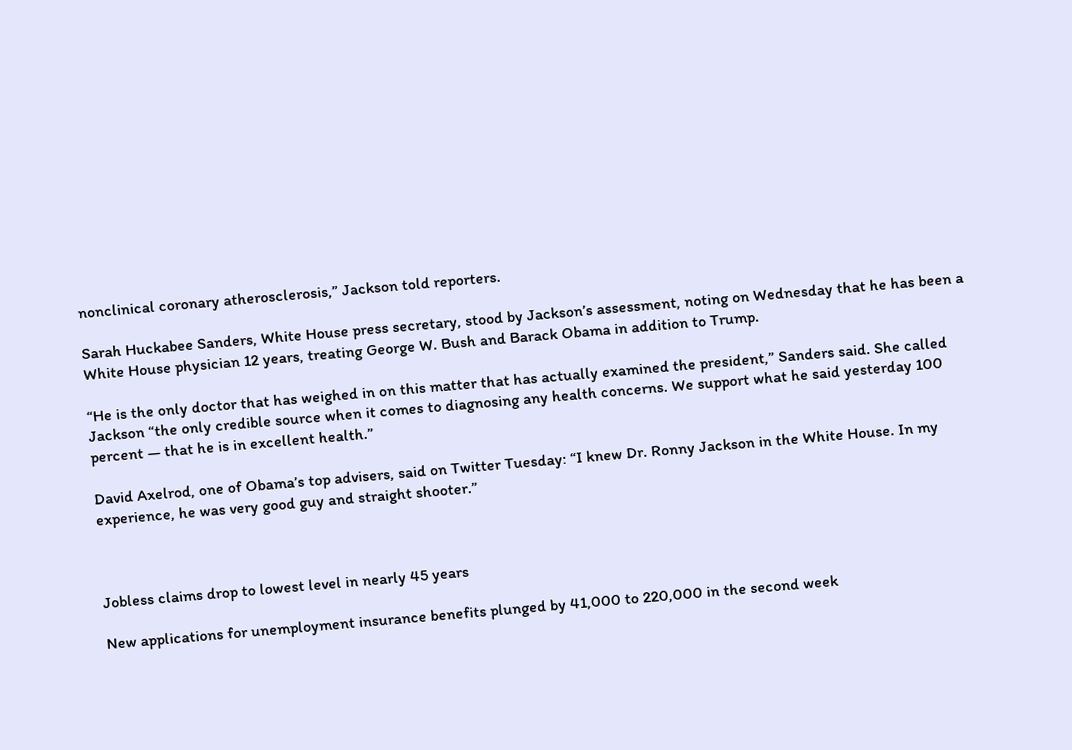nonclinical coronary atherosclerosis,” Jackson told reporters.

Sarah Huckabee Sanders, White House press secretary, stood by Jackson’s assessment, noting on Wednesday that he has been a White House physician 12 years, treating George W. Bush and Barack Obama in addition to Trump.

“He is the only doctor that has weighed in on this matter that has actually examined the president,” Sanders said. She called Jackson “the only credible source when it comes to diagnosing any health concerns. We support what he said yesterday 100 percent — that he is in excellent health.”

David Axelrod, one of Obama’s top advisers, said on Twitter Tuesday: “I knew Dr. Ronny Jackson in the White House. In my experience, he was very good guy and straight shooter.”



Jobless claims drop to lowest level in nearly 45 years

New applications for unemployment insurance benefits plunged by 41,000 to 220,000 in the second week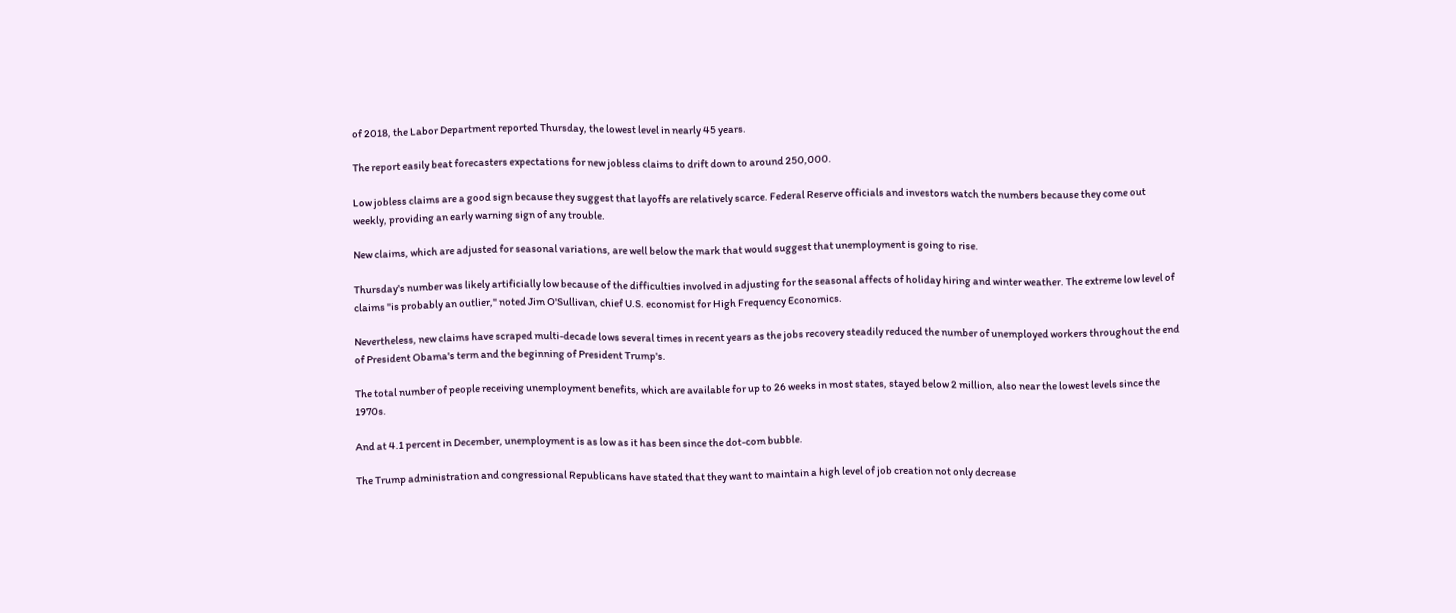of 2018, the Labor Department reported Thursday, the lowest level in nearly 45 years.

The report easily beat forecasters expectations for new jobless claims to drift down to around 250,000.

Low jobless claims are a good sign because they suggest that layoffs are relatively scarce. Federal Reserve officials and investors watch the numbers because they come out weekly, providing an early warning sign of any trouble.

New claims, which are adjusted for seasonal variations, are well below the mark that would suggest that unemployment is going to rise.

Thursday's number was likely artificially low because of the difficulties involved in adjusting for the seasonal affects of holiday hiring and winter weather. The extreme low level of claims "is probably an outlier," noted Jim O'Sullivan, chief U.S. economist for High Frequency Economics.

Nevertheless, new claims have scraped multi-decade lows several times in recent years as the jobs recovery steadily reduced the number of unemployed workers throughout the end of President Obama's term and the beginning of President Trump's.

The total number of people receiving unemployment benefits, which are available for up to 26 weeks in most states, stayed below 2 million, also near the lowest levels since the 1970s.

And at 4.1 percent in December, unemployment is as low as it has been since the dot-com bubble.

The Trump administration and congressional Republicans have stated that they want to maintain a high level of job creation not only decrease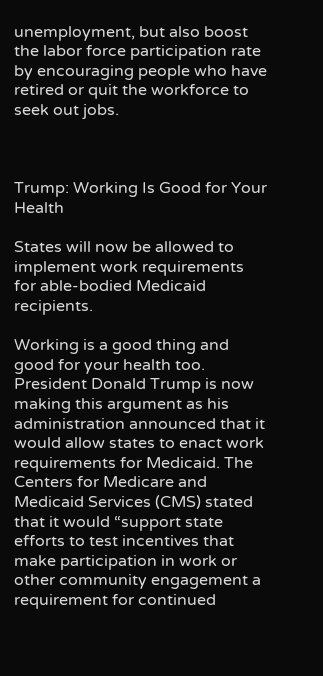unemployment, but also boost the labor force participation rate by encouraging people who have retired or quit the workforce to seek out jobs.



Trump: Working Is Good for Your Health

States will now be allowed to implement work requirements for able-bodied Medicaid recipients.

Working is a good thing and good for your health too. President Donald Trump is now making this argument as his administration announced that it would allow states to enact work requirements for Medicaid. The Centers for Medicare and Medicaid Services (CMS) stated that it would “support state efforts to test incentives that make participation in work or other community engagement a requirement for continued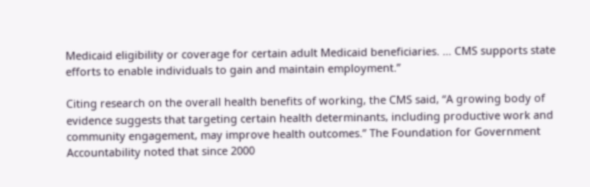Medicaid eligibility or coverage for certain adult Medicaid beneficiaries. … CMS supports state efforts to enable individuals to gain and maintain employment.”

Citing research on the overall health benefits of working, the CMS said, “A growing body of evidence suggests that targeting certain health determinants, including productive work and community engagement, may improve health outcomes.” The Foundation for Government Accountability noted that since 2000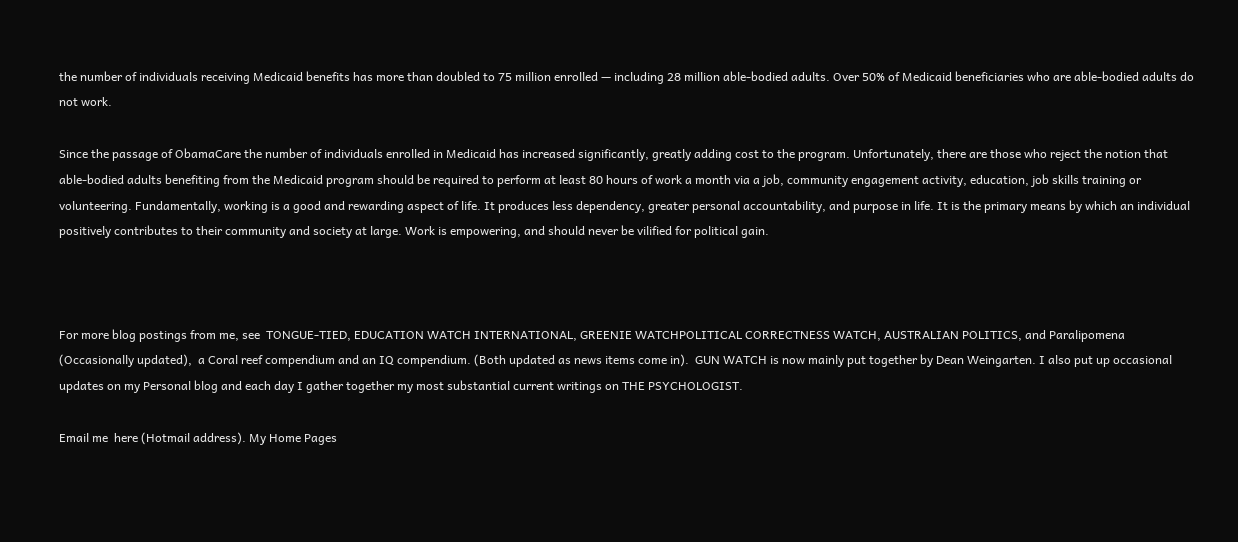the number of individuals receiving Medicaid benefits has more than doubled to 75 million enrolled — including 28 million able-bodied adults. Over 50% of Medicaid beneficiaries who are able-bodied adults do not work.

Since the passage of ObamaCare the number of individuals enrolled in Medicaid has increased significantly, greatly adding cost to the program. Unfortunately, there are those who reject the notion that able-bodied adults benefiting from the Medicaid program should be required to perform at least 80 hours of work a month via a job, community engagement activity, education, job skills training or volunteering. Fundamentally, working is a good and rewarding aspect of life. It produces less dependency, greater personal accountability, and purpose in life. It is the primary means by which an individual positively contributes to their community and society at large. Work is empowering, and should never be vilified for political gain.



For more blog postings from me, see  TONGUE-TIED, EDUCATION WATCH INTERNATIONAL, GREENIE WATCHPOLITICAL CORRECTNESS WATCH, AUSTRALIAN POLITICS, and Paralipomena (Occasionally updated),  a Coral reef compendium and an IQ compendium. (Both updated as news items come in).  GUN WATCH is now mainly put together by Dean Weingarten. I also put up occasional updates on my Personal blog and each day I gather together my most substantial current writings on THE PSYCHOLOGIST.

Email me  here (Hotmail address). My Home Pages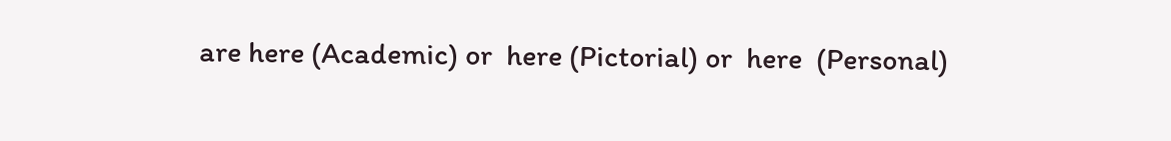are here (Academic) or  here (Pictorial) or  here  (Personal)